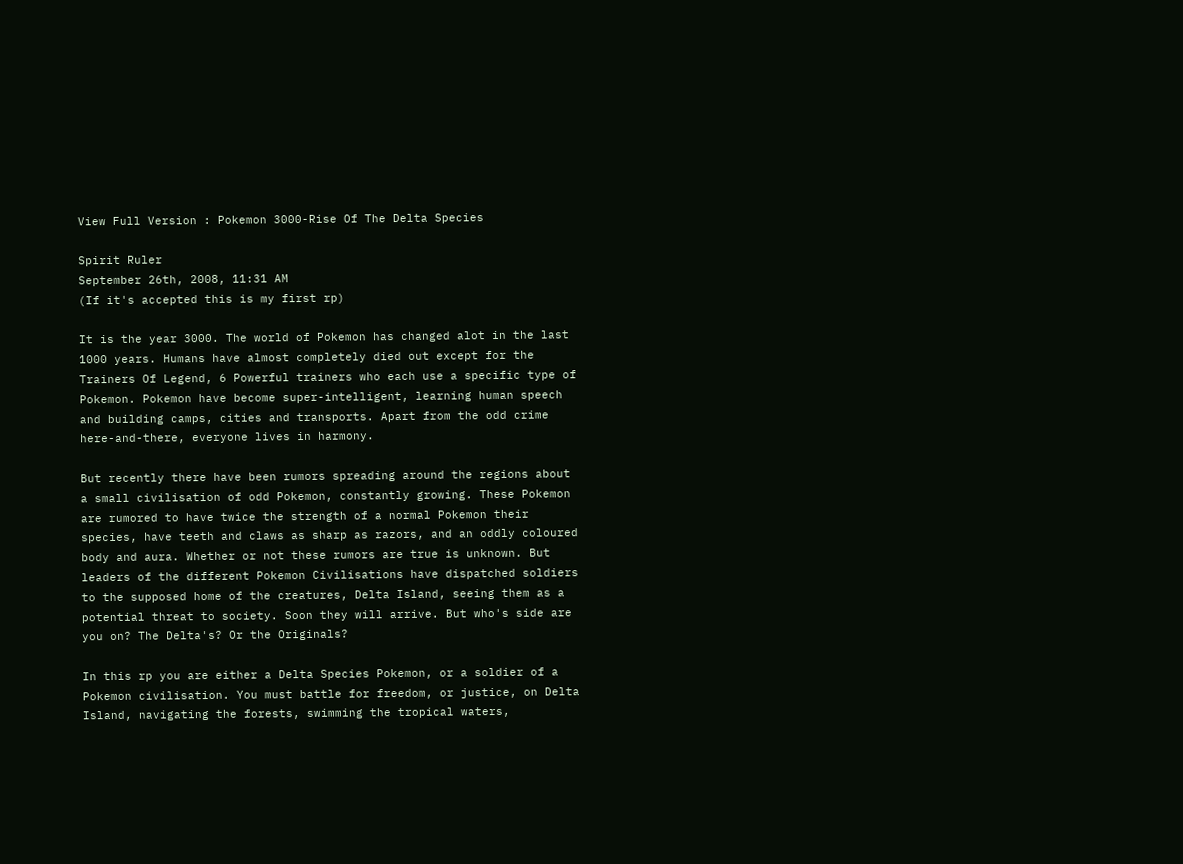View Full Version : Pokemon 3000-Rise Of The Delta Species

Spirit Ruler
September 26th, 2008, 11:31 AM
(If it's accepted this is my first rp)

It is the year 3000. The world of Pokemon has changed alot in the last 1000 years. Humans have almost completely died out except for the Trainers Of Legend, 6 Powerful trainers who each use a specific type of Pokemon. Pokemon have become super-intelligent, learning human speech and building camps, cities and transports. Apart from the odd crime here-and-there, everyone lives in harmony.

But recently there have been rumors spreading around the regions about a small civilisation of odd Pokemon, constantly growing. These Pokemon are rumored to have twice the strength of a normal Pokemon their species, have teeth and claws as sharp as razors, and an oddly coloured body and aura. Whether or not these rumors are true is unknown. But leaders of the different Pokemon Civilisations have dispatched soldiers to the supposed home of the creatures, Delta Island, seeing them as a potential threat to society. Soon they will arrive. But who's side are you on? The Delta's? Or the Originals?

In this rp you are either a Delta Species Pokemon, or a soldier of a Pokemon civilisation. You must battle for freedom, or justice, on Delta Island, navigating the forests, swimming the tropical waters,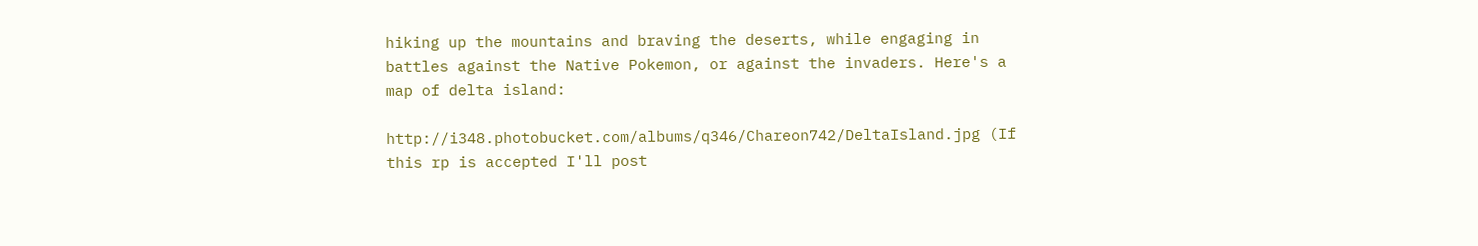hiking up the mountains and braving the deserts, while engaging in battles against the Native Pokemon, or against the invaders. Here's a map of delta island:

http://i348.photobucket.com/albums/q346/Chareon742/DeltaIsland.jpg (If this rp is accepted I'll post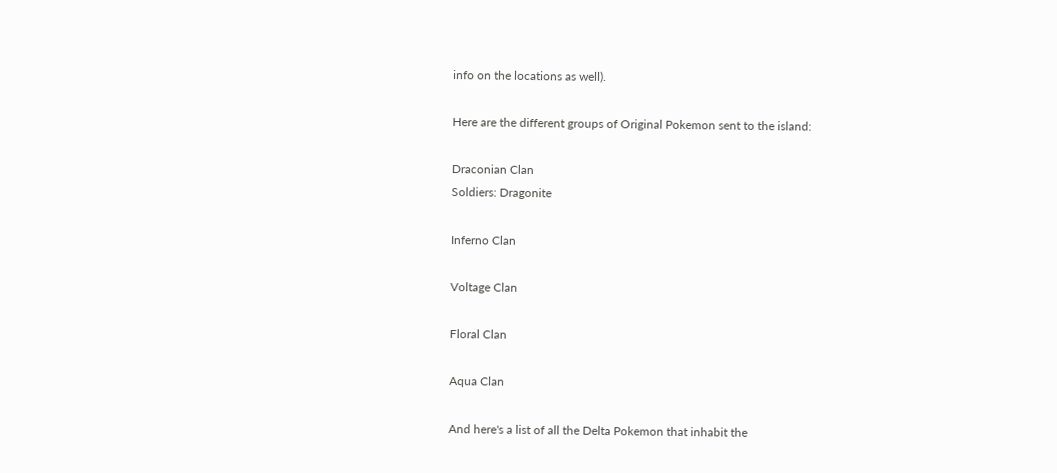info on the locations as well).

Here are the different groups of Original Pokemon sent to the island:

Draconian Clan
Soldiers: Dragonite

Inferno Clan

Voltage Clan

Floral Clan

Aqua Clan

And here's a list of all the Delta Pokemon that inhabit the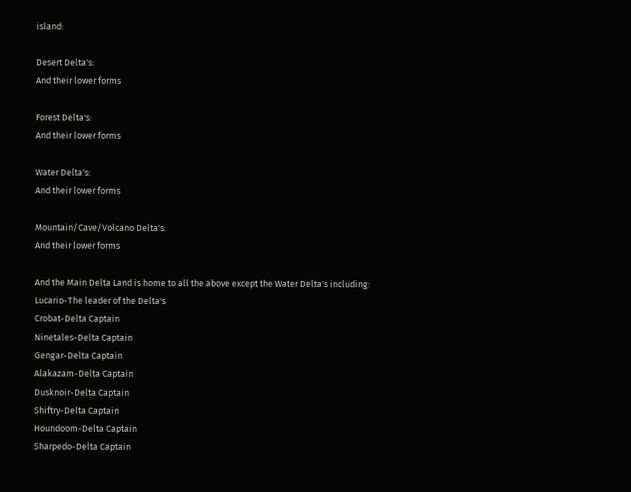island:

Desert Delta's:
And their lower forms

Forest Delta's:
And their lower forms

Water Delta's:
And their lower forms

Mountain/Cave/Volcano Delta's:
And their lower forms

And the Main Delta Land is home to all the above except the Water Delta's including:
Lucario-The leader of the Delta's
Crobat-Delta Captain
Ninetales-Delta Captain
Gengar-Delta Captain
Alakazam-Delta Captain
Dusknoir-Delta Captain
Shiftry-Delta Captain
Houndoom-Delta Captain
Sharpedo-Delta Captain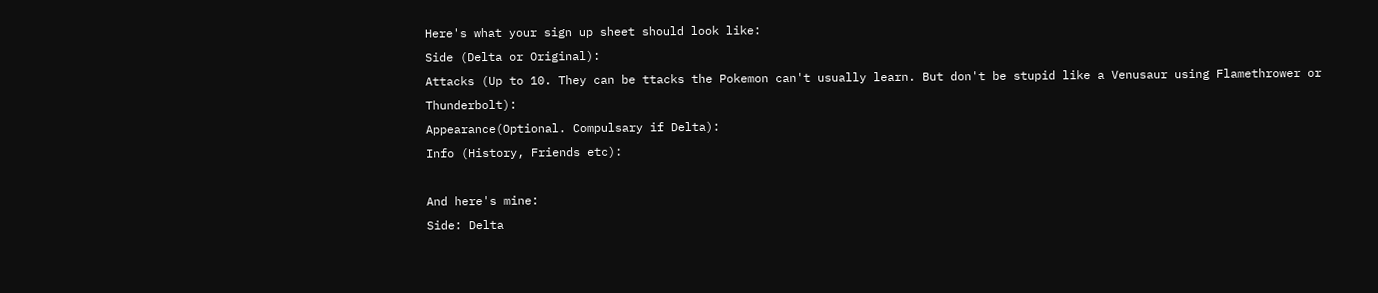Here's what your sign up sheet should look like:
Side (Delta or Original):
Attacks (Up to 10. They can be ttacks the Pokemon can't usually learn. But don't be stupid like a Venusaur using Flamethrower or Thunderbolt):
Appearance(Optional. Compulsary if Delta):
Info (History, Friends etc):

And here's mine:
Side: Delta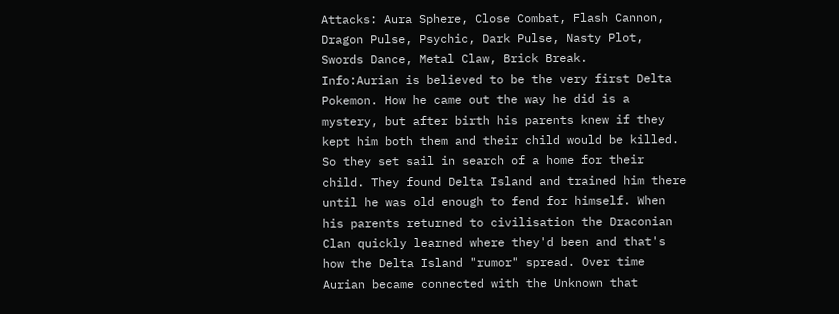Attacks: Aura Sphere, Close Combat, Flash Cannon, Dragon Pulse, Psychic, Dark Pulse, Nasty Plot, Swords Dance, Metal Claw, Brick Break.
Info:Aurian is believed to be the very first Delta Pokemon. How he came out the way he did is a mystery, but after birth his parents knew if they kept him both them and their child would be killed. So they set sail in search of a home for their child. They found Delta Island and trained him there until he was old enough to fend for himself. When his parents returned to civilisation the Draconian Clan quickly learned where they'd been and that's how the Delta Island "rumor" spread. Over time Aurian became connected with the Unknown that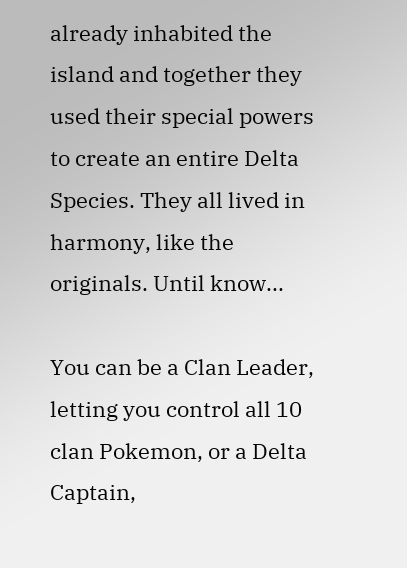already inhabited the island and together they used their special powers to create an entire Delta Species. They all lived in harmony, like the originals. Until know...

You can be a Clan Leader, letting you control all 10 clan Pokemon, or a Delta Captain,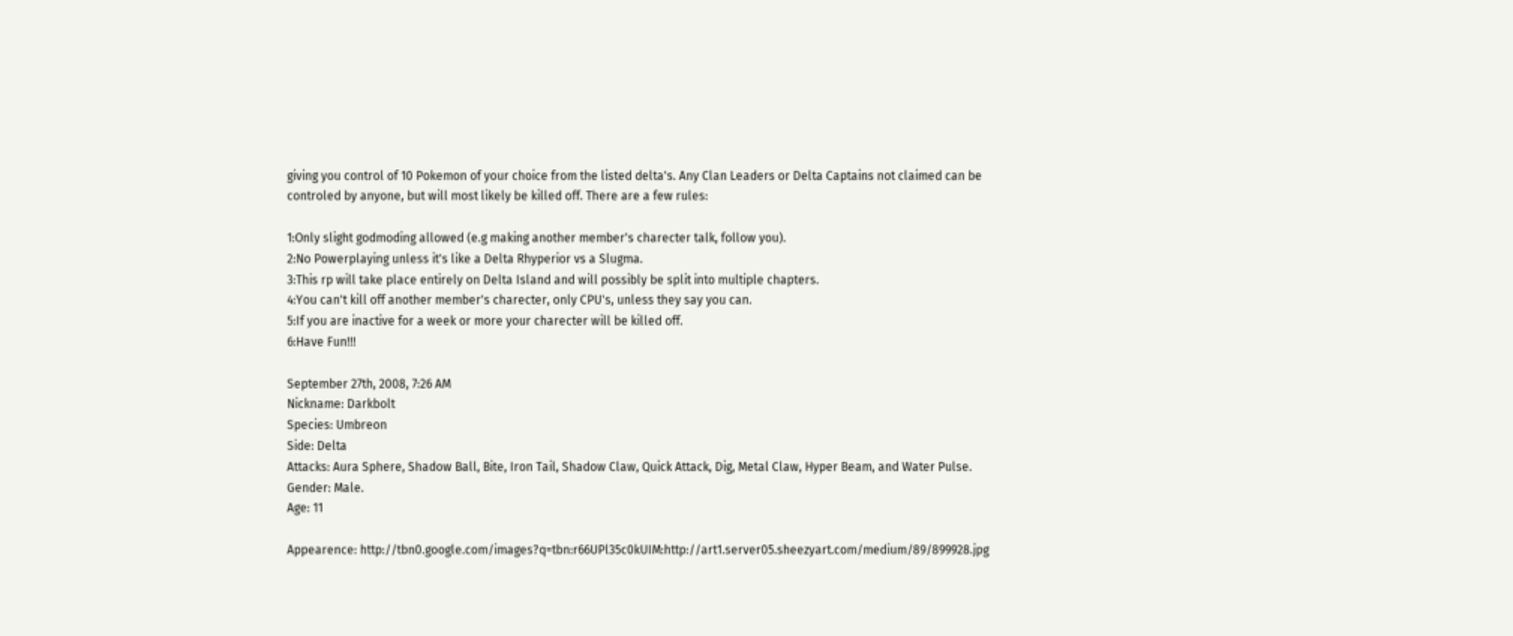giving you control of 10 Pokemon of your choice from the listed delta's. Any Clan Leaders or Delta Captains not claimed can be controled by anyone, but will most likely be killed off. There are a few rules:

1:Only slight godmoding allowed (e.g making another member's charecter talk, follow you).
2:No Powerplaying unless it's like a Delta Rhyperior vs a Slugma.
3:This rp will take place entirely on Delta Island and will possibly be split into multiple chapters.
4:You can't kill off another member's charecter, only CPU's, unless they say you can.
5:If you are inactive for a week or more your charecter will be killed off.
6:Have Fun!!!

September 27th, 2008, 7:26 AM
Nickname: Darkbolt
Species: Umbreon
Side: Delta
Attacks: Aura Sphere, Shadow Ball, Bite, Iron Tail, Shadow Claw, Quick Attack, Dig, Metal Claw, Hyper Beam, and Water Pulse.
Gender: Male.
Age: 11

Appearence: http://tbn0.google.com/images?q=tbn:r66UPl35c0kUIM:http://art1.server05.sheezyart.com/medium/89/899928.jpg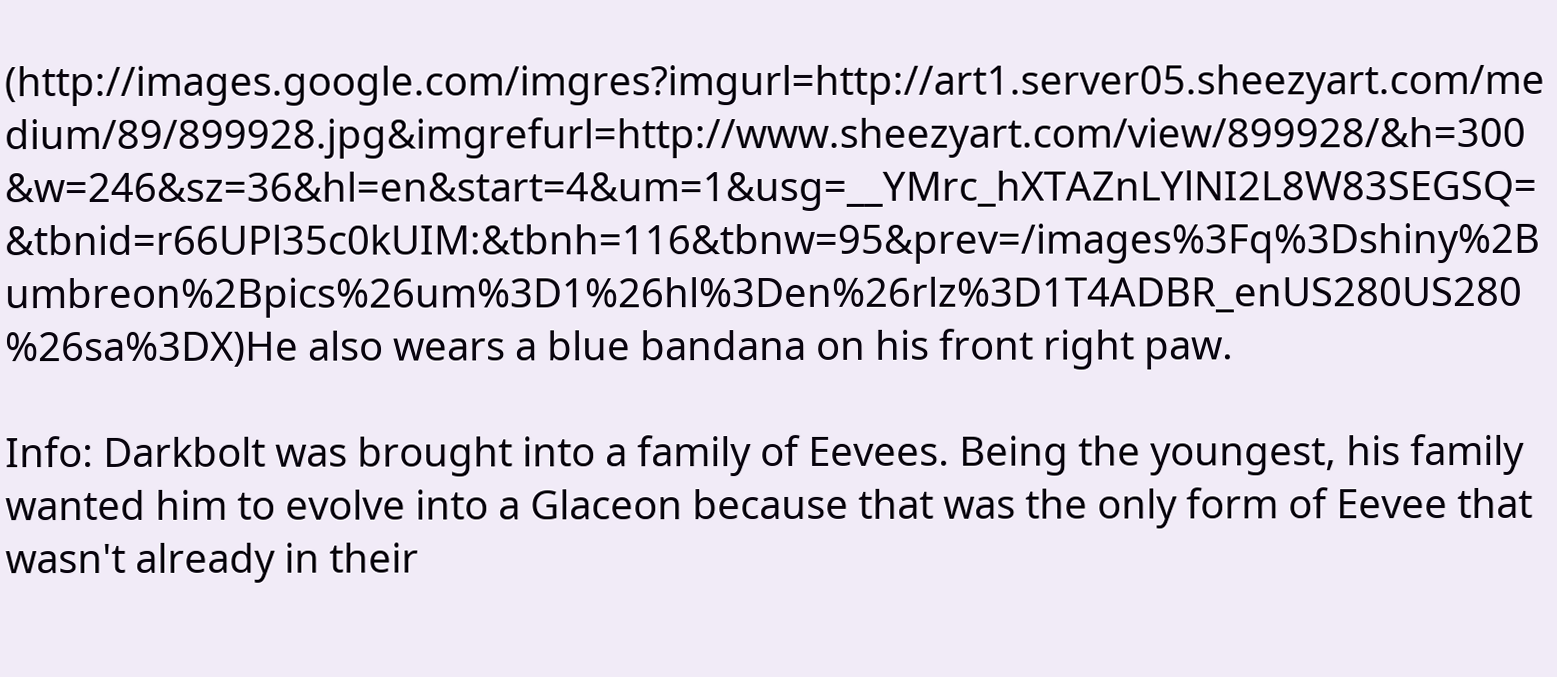(http://images.google.com/imgres?imgurl=http://art1.server05.sheezyart.com/medium/89/899928.jpg&imgrefurl=http://www.sheezyart.com/view/899928/&h=300&w=246&sz=36&hl=en&start=4&um=1&usg=__YMrc_hXTAZnLYlNI2L8W83SEGSQ=&tbnid=r66UPl35c0kUIM:&tbnh=116&tbnw=95&prev=/images%3Fq%3Dshiny%2Bumbreon%2Bpics%26um%3D1%26hl%3Den%26rlz%3D1T4ADBR_enUS280US280%26sa%3DX)He also wears a blue bandana on his front right paw.

Info: Darkbolt was brought into a family of Eevees. Being the youngest, his family wanted him to evolve into a Glaceon because that was the only form of Eevee that wasn't already in their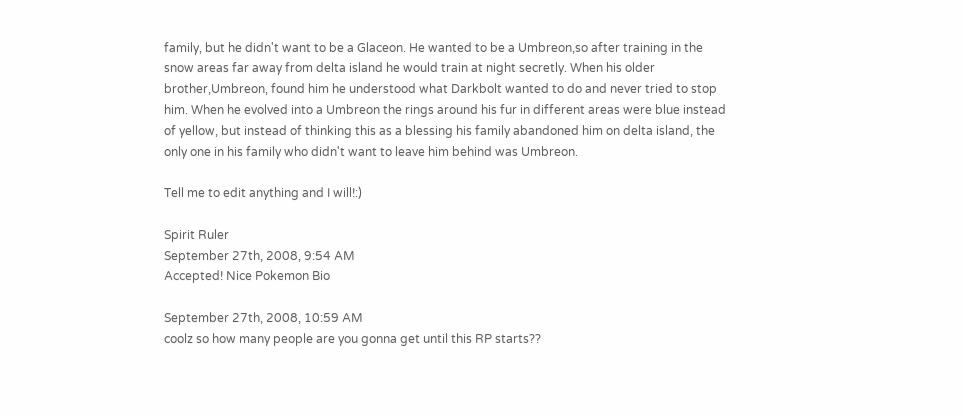family, but he didn't want to be a Glaceon. He wanted to be a Umbreon,so after training in the snow areas far away from delta island he would train at night secretly. When his older brother,Umbreon, found him he understood what Darkbolt wanted to do and never tried to stop him. When he evolved into a Umbreon the rings around his fur in different areas were blue instead of yellow, but instead of thinking this as a blessing his family abandoned him on delta island, the only one in his family who didn't want to leave him behind was Umbreon.

Tell me to edit anything and I will!:)

Spirit Ruler
September 27th, 2008, 9:54 AM
Accepted! Nice Pokemon Bio

September 27th, 2008, 10:59 AM
coolz so how many people are you gonna get until this RP starts??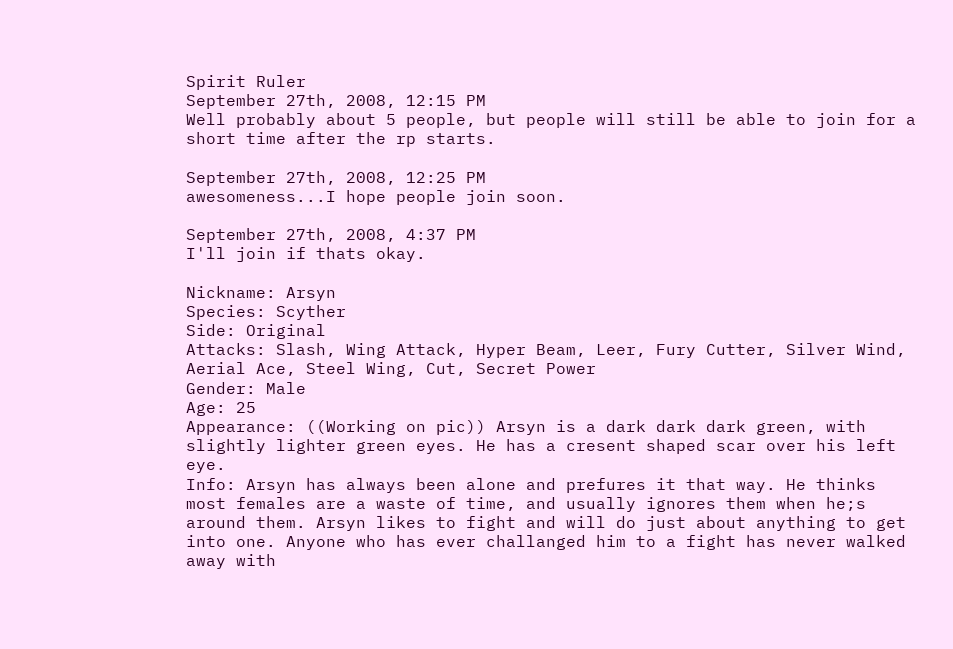Spirit Ruler
September 27th, 2008, 12:15 PM
Well probably about 5 people, but people will still be able to join for a short time after the rp starts.

September 27th, 2008, 12:25 PM
awesomeness...I hope people join soon.

September 27th, 2008, 4:37 PM
I'll join if thats okay.

Nickname: Arsyn
Species: Scyther
Side: Original
Attacks: Slash, Wing Attack, Hyper Beam, Leer, Fury Cutter, Silver Wind, Aerial Ace, Steel Wing, Cut, Secret Power
Gender: Male
Age: 25
Appearance: ((Working on pic)) Arsyn is a dark dark dark green, with slightly lighter green eyes. He has a cresent shaped scar over his left eye.
Info: Arsyn has always been alone and prefures it that way. He thinks most females are a waste of time, and usually ignores them when he;s around them. Arsyn likes to fight and will do just about anything to get into one. Anyone who has ever challanged him to a fight has never walked away with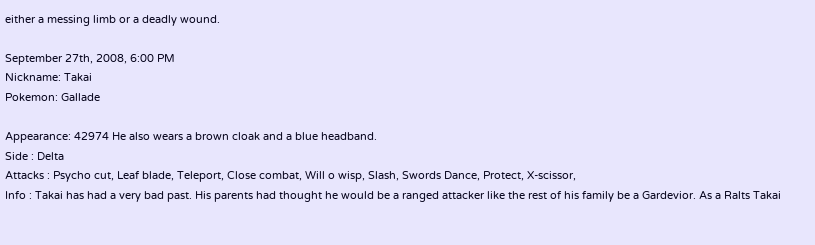either a messing limb or a deadly wound.

September 27th, 2008, 6:00 PM
Nickname: Takai
Pokemon: Gallade

Appearance: 42974 He also wears a brown cloak and a blue headband.
Side : Delta
Attacks : Psycho cut, Leaf blade, Teleport, Close combat, Will o wisp, Slash, Swords Dance, Protect, X-scissor,
Info : Takai has had a very bad past. His parents had thought he would be a ranged attacker like the rest of his family be a Gardevior. As a Ralts Takai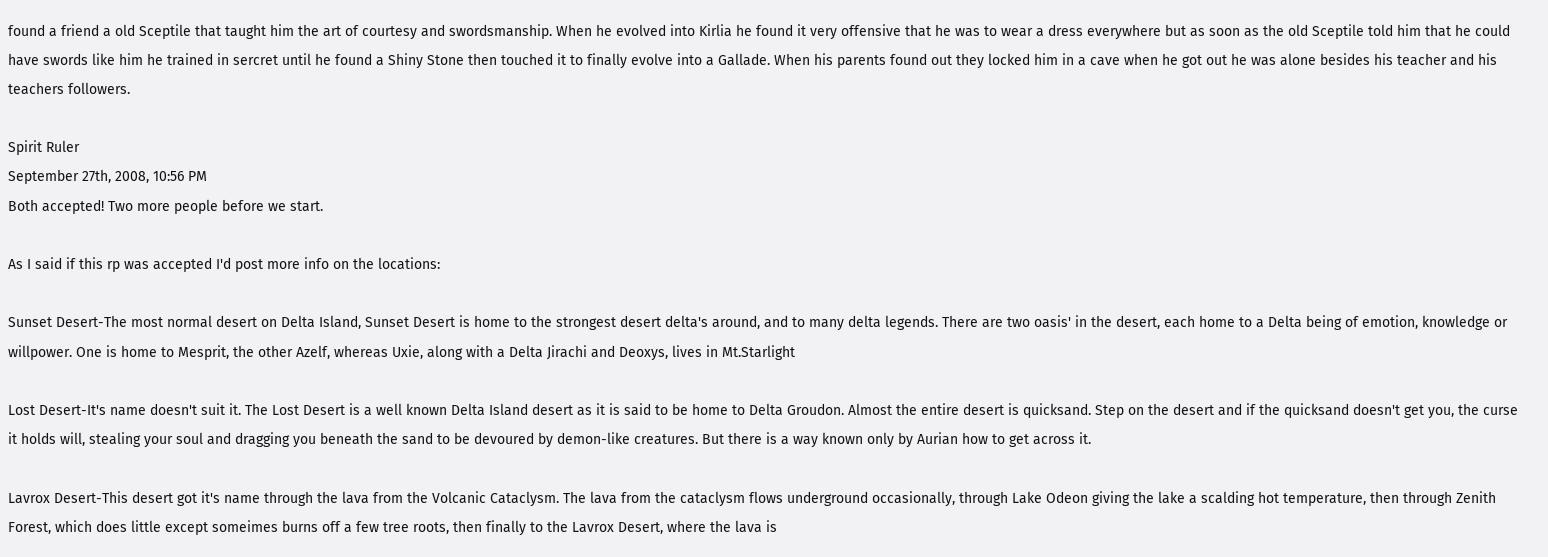found a friend a old Sceptile that taught him the art of courtesy and swordsmanship. When he evolved into Kirlia he found it very offensive that he was to wear a dress everywhere but as soon as the old Sceptile told him that he could have swords like him he trained in sercret until he found a Shiny Stone then touched it to finally evolve into a Gallade. When his parents found out they locked him in a cave when he got out he was alone besides his teacher and his teachers followers.

Spirit Ruler
September 27th, 2008, 10:56 PM
Both accepted! Two more people before we start.

As I said if this rp was accepted I'd post more info on the locations:

Sunset Desert-The most normal desert on Delta Island, Sunset Desert is home to the strongest desert delta's around, and to many delta legends. There are two oasis' in the desert, each home to a Delta being of emotion, knowledge or willpower. One is home to Mesprit, the other Azelf, whereas Uxie, along with a Delta Jirachi and Deoxys, lives in Mt.Starlight

Lost Desert-It's name doesn't suit it. The Lost Desert is a well known Delta Island desert as it is said to be home to Delta Groudon. Almost the entire desert is quicksand. Step on the desert and if the quicksand doesn't get you, the curse it holds will, stealing your soul and dragging you beneath the sand to be devoured by demon-like creatures. But there is a way known only by Aurian how to get across it.

Lavrox Desert-This desert got it's name through the lava from the Volcanic Cataclysm. The lava from the cataclysm flows underground occasionally, through Lake Odeon giving the lake a scalding hot temperature, then through Zenith Forest, which does little except someimes burns off a few tree roots, then finally to the Lavrox Desert, where the lava is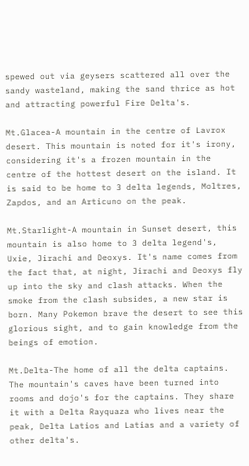spewed out via geysers scattered all over the sandy wasteland, making the sand thrice as hot and attracting powerful Fire Delta's.

Mt.Glacea-A mountain in the centre of Lavrox desert. This mountain is noted for it's irony, considering it's a frozen mountain in the centre of the hottest desert on the island. It is said to be home to 3 delta legends, Moltres, Zapdos, and an Articuno on the peak.

Mt.Starlight-A mountain in Sunset desert, this mountain is also home to 3 delta legend's, Uxie, Jirachi and Deoxys. It's name comes from the fact that, at night, Jirachi and Deoxys fly up into the sky and clash attacks. When the smoke from the clash subsides, a new star is born. Many Pokemon brave the desert to see this glorious sight, and to gain knowledge from the beings of emotion.

Mt.Delta-The home of all the delta captains. The mountain's caves have been turned into rooms and dojo's for the captains. They share it with a Delta Rayquaza who lives near the peak, Delta Latios and Latias and a variety of other delta's.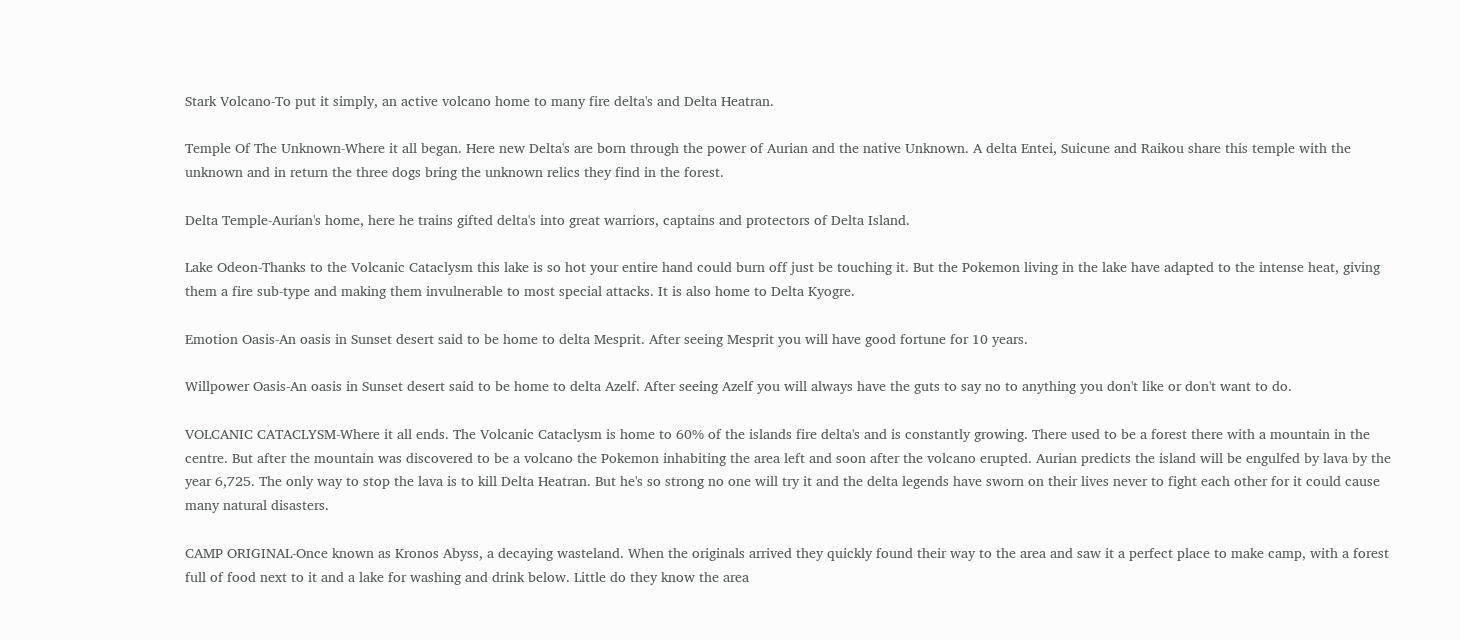Stark Volcano-To put it simply, an active volcano home to many fire delta's and Delta Heatran.

Temple Of The Unknown-Where it all began. Here new Delta's are born through the power of Aurian and the native Unknown. A delta Entei, Suicune and Raikou share this temple with the unknown and in return the three dogs bring the unknown relics they find in the forest.

Delta Temple-Aurian's home, here he trains gifted delta's into great warriors, captains and protectors of Delta Island.

Lake Odeon-Thanks to the Volcanic Cataclysm this lake is so hot your entire hand could burn off just be touching it. But the Pokemon living in the lake have adapted to the intense heat, giving them a fire sub-type and making them invulnerable to most special attacks. It is also home to Delta Kyogre.

Emotion Oasis-An oasis in Sunset desert said to be home to delta Mesprit. After seeing Mesprit you will have good fortune for 10 years.

Willpower Oasis-An oasis in Sunset desert said to be home to delta Azelf. After seeing Azelf you will always have the guts to say no to anything you don't like or don't want to do.

VOLCANIC CATACLYSM-Where it all ends. The Volcanic Cataclysm is home to 60% of the islands fire delta's and is constantly growing. There used to be a forest there with a mountain in the centre. But after the mountain was discovered to be a volcano the Pokemon inhabiting the area left and soon after the volcano erupted. Aurian predicts the island will be engulfed by lava by the year 6,725. The only way to stop the lava is to kill Delta Heatran. But he's so strong no one will try it and the delta legends have sworn on their lives never to fight each other for it could cause many natural disasters.

CAMP ORIGINAL-Once known as Kronos Abyss, a decaying wasteland. When the originals arrived they quickly found their way to the area and saw it a perfect place to make camp, with a forest full of food next to it and a lake for washing and drink below. Little do they know the area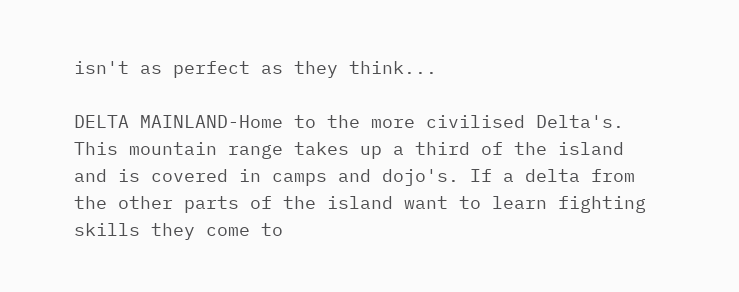isn't as perfect as they think...

DELTA MAINLAND-Home to the more civilised Delta's. This mountain range takes up a third of the island and is covered in camps and dojo's. If a delta from the other parts of the island want to learn fighting skills they come to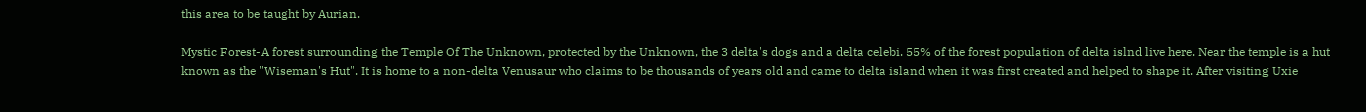this area to be taught by Aurian.

Mystic Forest-A forest surrounding the Temple Of The Unknown, protected by the Unknown, the 3 delta's dogs and a delta celebi. 55% of the forest population of delta islnd live here. Near the temple is a hut known as the "Wiseman's Hut". It is home to a non-delta Venusaur who claims to be thousands of years old and came to delta island when it was first created and helped to shape it. After visiting Uxie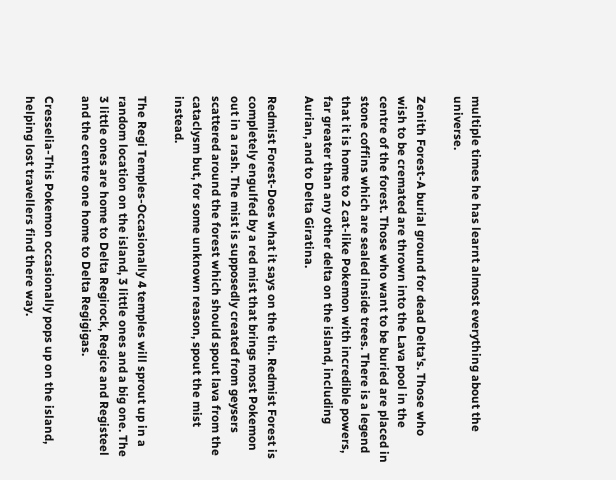multiple times he has learnt almost everything about the universe.

Zenith Forest-A burial ground for dead Delta's. Those who wish to be cremated are thrown into the Lava pool in the centre of the forest. Those who want to be buried are placed in stone coffins which are sealed inside trees. There is a legend that it is home to 2 cat-like Pokemon with incredible powers, far greater than any other delta on the island, including Aurian, and to Delta Giratina.

Redmist Forest-Does what it says on the tin. Redmist Forest is completely engulfed by a red mist that brings most Pokemon out in a rash. The mist is supposedly created from geysers scattered around the forest which should spout lava from the cataclysm but, for some unknown reason, spout the mist instead.

The Regi Temples-Occasionally 4 temples will sprout up in a random location on the island, 3 little ones and a big one. The 3 little ones are home to Delta Regirock, Regice and Registeel and the centre one home to Delta Regigigas.

Cresselia-This Pokemon occasionally pops up on the island, helping lost travellers find there way.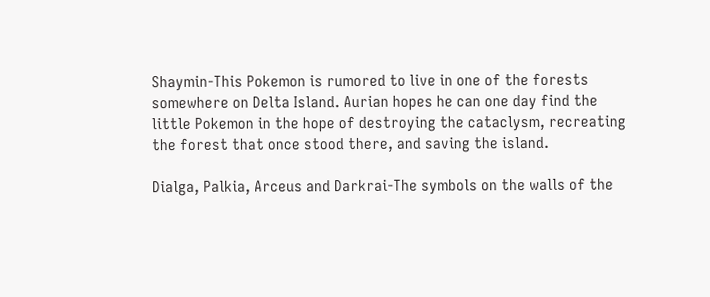Shaymin-This Pokemon is rumored to live in one of the forests somewhere on Delta Island. Aurian hopes he can one day find the little Pokemon in the hope of destroying the cataclysm, recreating the forest that once stood there, and saving the island.

Dialga, Palkia, Arceus and Darkrai-The symbols on the walls of the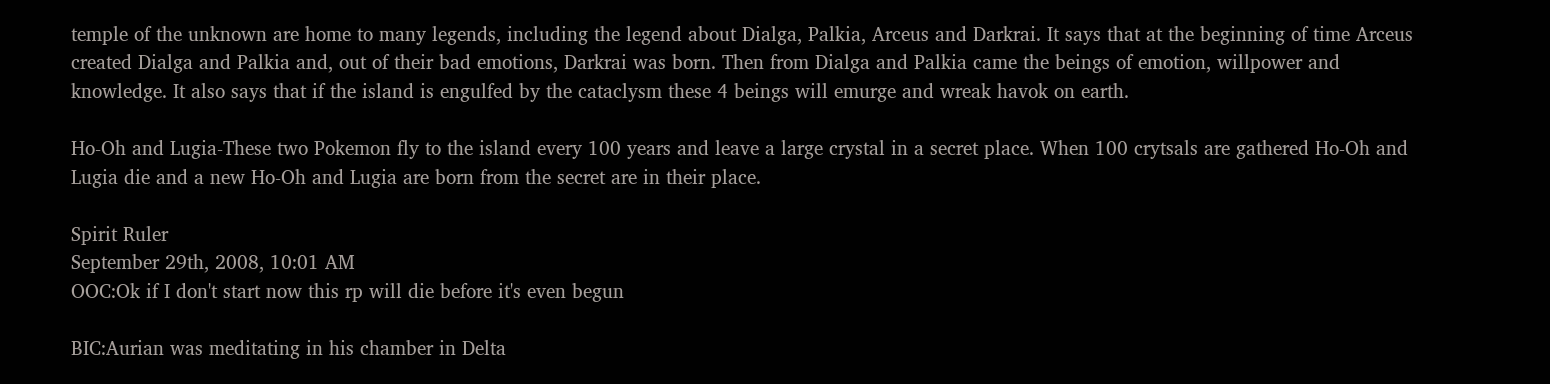temple of the unknown are home to many legends, including the legend about Dialga, Palkia, Arceus and Darkrai. It says that at the beginning of time Arceus created Dialga and Palkia and, out of their bad emotions, Darkrai was born. Then from Dialga and Palkia came the beings of emotion, willpower and knowledge. It also says that if the island is engulfed by the cataclysm these 4 beings will emurge and wreak havok on earth.

Ho-Oh and Lugia-These two Pokemon fly to the island every 100 years and leave a large crystal in a secret place. When 100 crytsals are gathered Ho-Oh and Lugia die and a new Ho-Oh and Lugia are born from the secret are in their place.

Spirit Ruler
September 29th, 2008, 10:01 AM
OOC:Ok if I don't start now this rp will die before it's even begun

BIC:Aurian was meditating in his chamber in Delta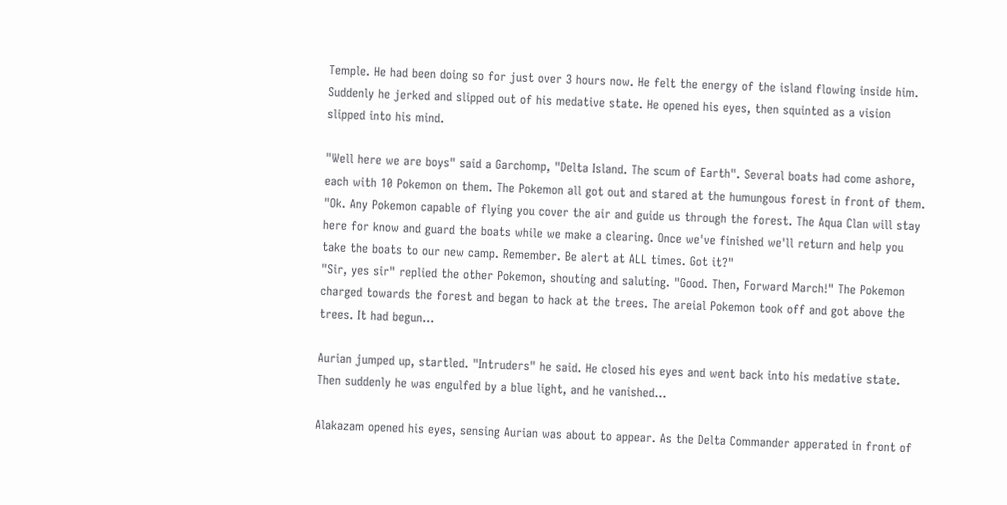Temple. He had been doing so for just over 3 hours now. He felt the energy of the island flowing inside him. Suddenly he jerked and slipped out of his medative state. He opened his eyes, then squinted as a vision slipped into his mind.

"Well here we are boys" said a Garchomp, "Delta Island. The scum of Earth". Several boats had come ashore, each with 10 Pokemon on them. The Pokemon all got out and stared at the humungous forest in front of them. "Ok. Any Pokemon capable of flying you cover the air and guide us through the forest. The Aqua Clan will stay here for know and guard the boats while we make a clearing. Once we've finished we'll return and help you take the boats to our new camp. Remember. Be alert at ALL times. Got it?"
"Sir, yes sir" replied the other Pokemon, shouting and saluting. "Good. Then, Forward March!" The Pokemon charged towards the forest and began to hack at the trees. The areial Pokemon took off and got above the trees. It had begun...

Aurian jumped up, startled. "Intruders" he said. He closed his eyes and went back into his medative state. Then suddenly he was engulfed by a blue light, and he vanished...

Alakazam opened his eyes, sensing Aurian was about to appear. As the Delta Commander apperated in front of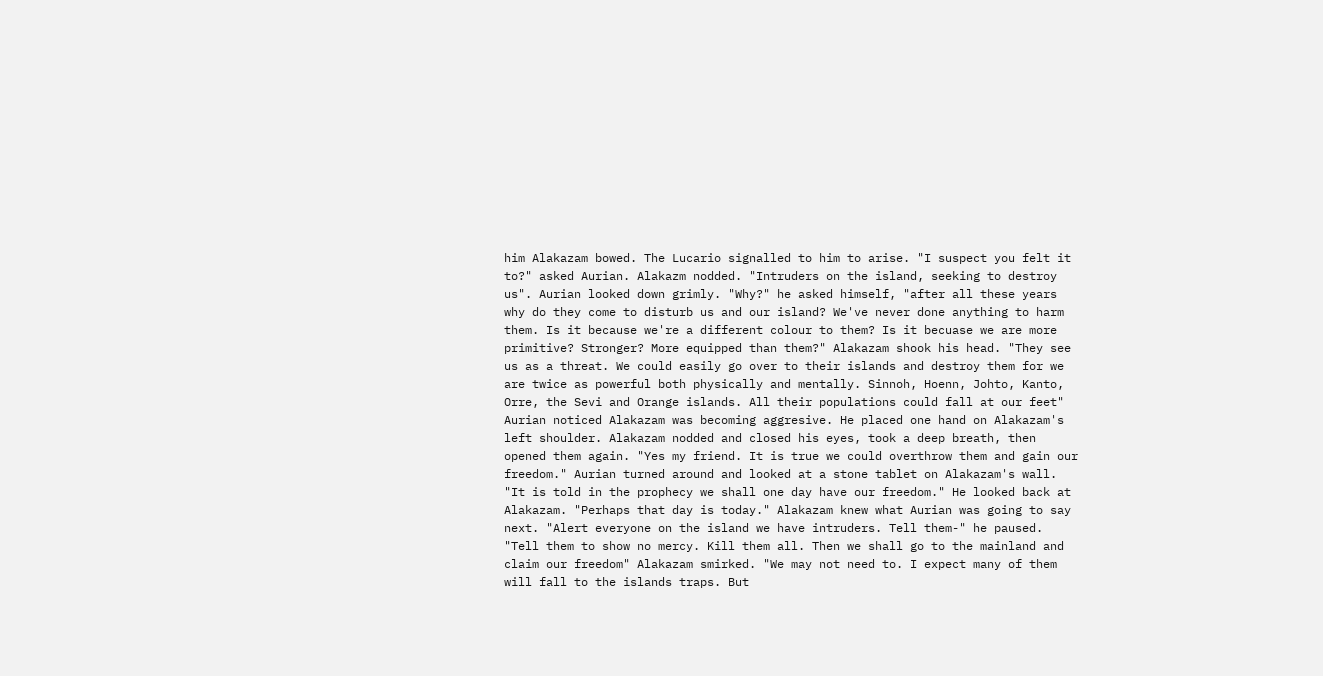him Alakazam bowed. The Lucario signalled to him to arise. "I suspect you felt it to?" asked Aurian. Alakazm nodded. "Intruders on the island, seeking to destroy us". Aurian looked down grimly. "Why?" he asked himself, "after all these years why do they come to disturb us and our island? We've never done anything to harm them. Is it because we're a different colour to them? Is it becuase we are more primitive? Stronger? More equipped than them?" Alakazam shook his head. "They see us as a threat. We could easily go over to their islands and destroy them for we are twice as powerful both physically and mentally. Sinnoh, Hoenn, Johto, Kanto, Orre, the Sevi and Orange islands. All their populations could fall at our feet" Aurian noticed Alakazam was becoming aggresive. He placed one hand on Alakazam's left shoulder. Alakazam nodded and closed his eyes, took a deep breath, then opened them again. "Yes my friend. It is true we could overthrow them and gain our freedom." Aurian turned around and looked at a stone tablet on Alakazam's wall. "It is told in the prophecy we shall one day have our freedom." He looked back at Alakazam. "Perhaps that day is today." Alakazam knew what Aurian was going to say next. "Alert everyone on the island we have intruders. Tell them-" he paused. "Tell them to show no mercy. Kill them all. Then we shall go to the mainland and claim our freedom" Alakazam smirked. "We may not need to. I expect many of them will fall to the islands traps. But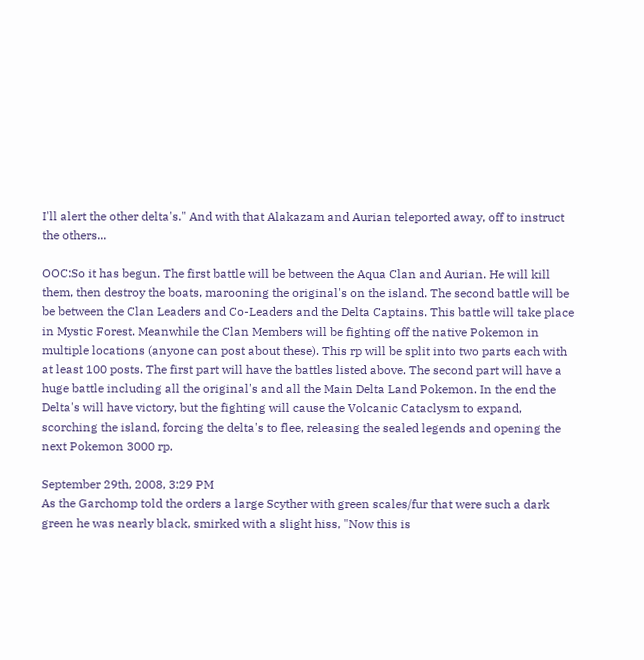I'll alert the other delta's." And with that Alakazam and Aurian teleported away, off to instruct the others...

OOC:So it has begun. The first battle will be between the Aqua Clan and Aurian. He will kill them, then destroy the boats, marooning the original's on the island. The second battle will be be between the Clan Leaders and Co-Leaders and the Delta Captains. This battle will take place in Mystic Forest. Meanwhile the Clan Members will be fighting off the native Pokemon in multiple locations (anyone can post about these). This rp will be split into two parts each with at least 100 posts. The first part will have the battles listed above. The second part will have a huge battle including all the original's and all the Main Delta Land Pokemon. In the end the Delta's will have victory, but the fighting will cause the Volcanic Cataclysm to expand, scorching the island, forcing the delta's to flee, releasing the sealed legends and opening the next Pokemon 3000 rp.

September 29th, 2008, 3:29 PM
As the Garchomp told the orders a large Scyther with green scales/fur that were such a dark green he was nearly black, smirked with a slight hiss, "Now this is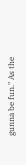gunna be fun." As the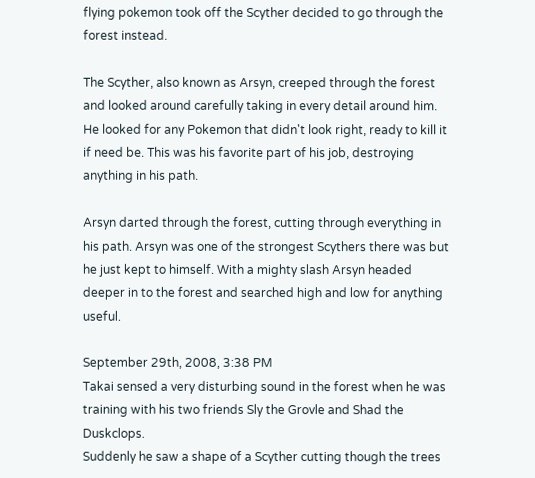flying pokemon took off the Scyther decided to go through the forest instead.

The Scyther, also known as Arsyn, creeped through the forest and looked around carefully taking in every detail around him. He looked for any Pokemon that didn't look right, ready to kill it if need be. This was his favorite part of his job, destroying anything in his path.

Arsyn darted through the forest, cutting through everything in his path. Arsyn was one of the strongest Scythers there was but he just kept to himself. With a mighty slash Arsyn headed deeper in to the forest and searched high and low for anything useful.

September 29th, 2008, 3:38 PM
Takai sensed a very disturbing sound in the forest when he was training with his two friends Sly the Grovle and Shad the Duskclops.
Suddenly he saw a shape of a Scyther cutting though the trees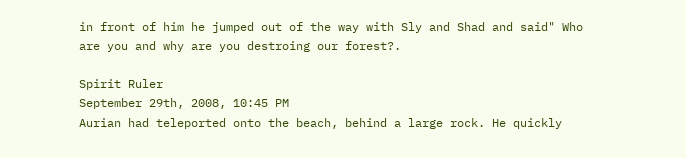in front of him he jumped out of the way with Sly and Shad and said" Who are you and why are you destroing our forest?.

Spirit Ruler
September 29th, 2008, 10:45 PM
Aurian had teleported onto the beach, behind a large rock. He quickly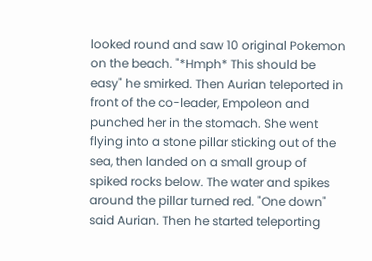looked round and saw 10 original Pokemon on the beach. "*Hmph* This should be easy" he smirked. Then Aurian teleported in front of the co-leader, Empoleon and punched her in the stomach. She went flying into a stone pillar sticking out of the sea, then landed on a small group of spiked rocks below. The water and spikes around the pillar turned red. "One down" said Aurian. Then he started teleporting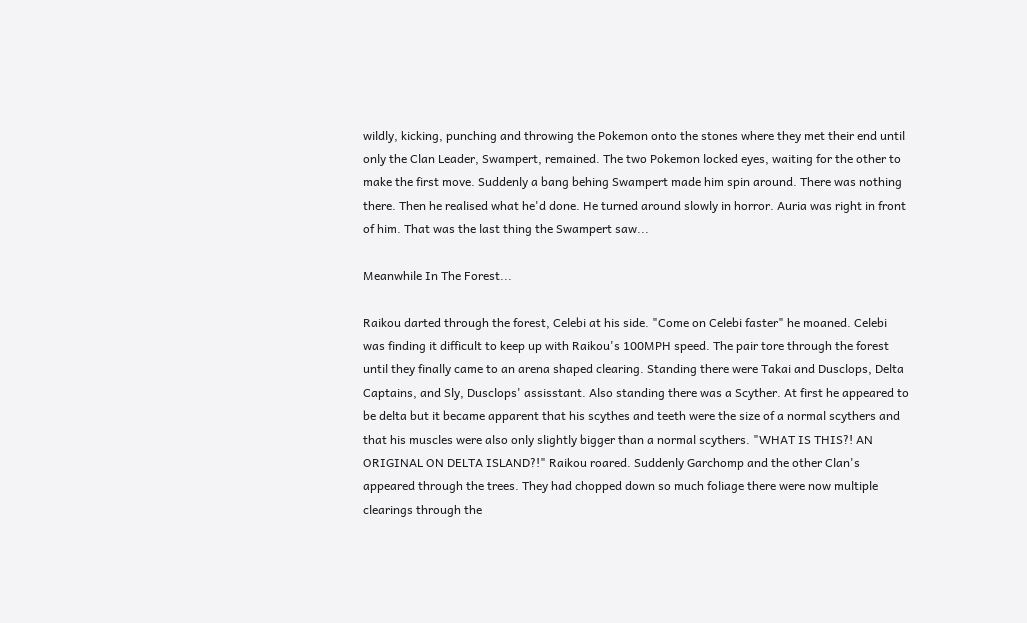wildly, kicking, punching and throwing the Pokemon onto the stones where they met their end until only the Clan Leader, Swampert, remained. The two Pokemon locked eyes, waiting for the other to make the first move. Suddenly a bang behing Swampert made him spin around. There was nothing there. Then he realised what he'd done. He turned around slowly in horror. Auria was right in front of him. That was the last thing the Swampert saw...

Meanwhile In The Forest...

Raikou darted through the forest, Celebi at his side. "Come on Celebi faster" he moaned. Celebi was finding it difficult to keep up with Raikou's 100MPH speed. The pair tore through the forest until they finally came to an arena shaped clearing. Standing there were Takai and Dusclops, Delta Captains, and Sly, Dusclops' assisstant. Also standing there was a Scyther. At first he appeared to be delta but it became apparent that his scythes and teeth were the size of a normal scythers and that his muscles were also only slightly bigger than a normal scythers. "WHAT IS THIS?! AN ORIGINAL ON DELTA ISLAND?!" Raikou roared. Suddenly Garchomp and the other Clan's appeared through the trees. They had chopped down so much foliage there were now multiple clearings through the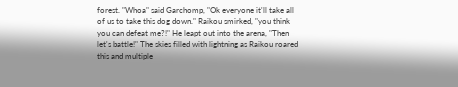forest. "Whoa" said Garchomp, "Ok everyone it'll take all of us to take this dog down." Raikou smirked, "you think you can defeat me?!" He leapt out into the arena, "Then let's battle!" The skies filled with lightning as Raikou roared this and multiple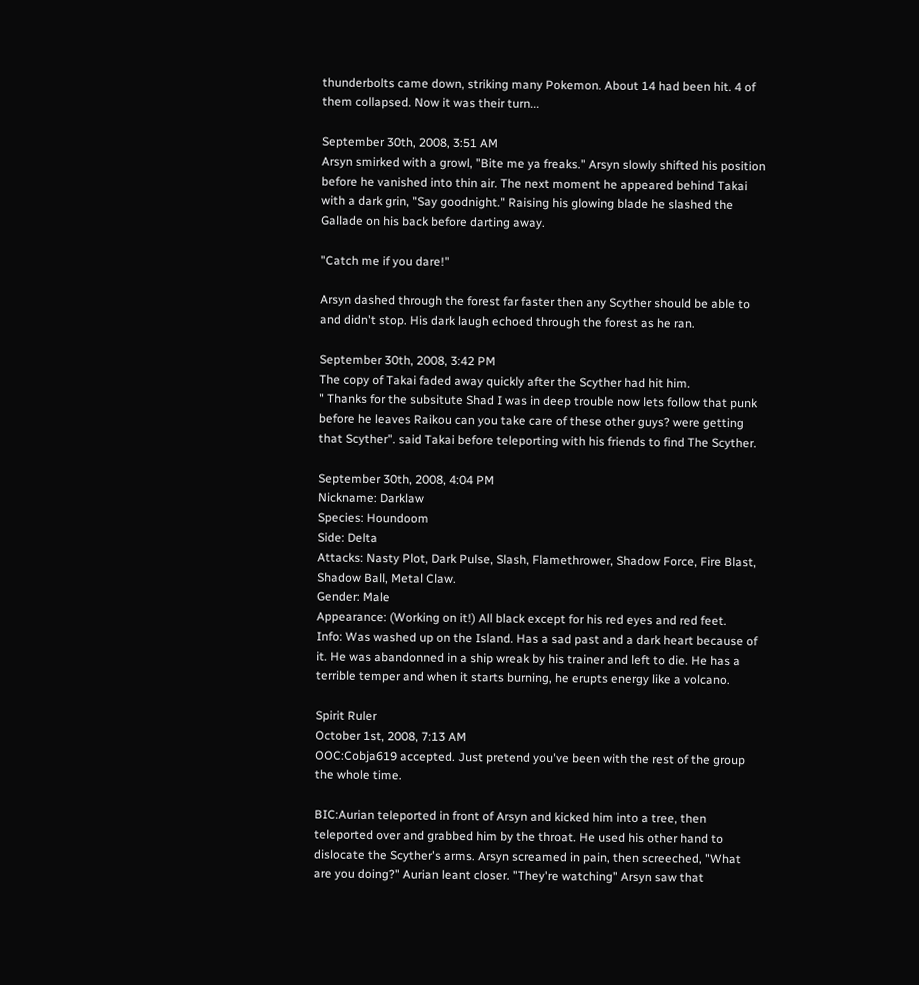thunderbolts came down, striking many Pokemon. About 14 had been hit. 4 of them collapsed. Now it was their turn...

September 30th, 2008, 3:51 AM
Arsyn smirked with a growl, "Bite me ya freaks." Arsyn slowly shifted his position before he vanished into thin air. The next moment he appeared behind Takai with a dark grin, "Say goodnight." Raising his glowing blade he slashed the Gallade on his back before darting away.

"Catch me if you dare!"

Arsyn dashed through the forest far faster then any Scyther should be able to and didn't stop. His dark laugh echoed through the forest as he ran.

September 30th, 2008, 3:42 PM
The copy of Takai faded away quickly after the Scyther had hit him.
" Thanks for the subsitute Shad I was in deep trouble now lets follow that punk before he leaves Raikou can you take care of these other guys? were getting that Scyther". said Takai before teleporting with his friends to find The Scyther.

September 30th, 2008, 4:04 PM
Nickname: Darklaw
Species: Houndoom
Side: Delta
Attacks: Nasty Plot, Dark Pulse, Slash, Flamethrower, Shadow Force, Fire Blast, Shadow Ball, Metal Claw.
Gender: Male
Appearance: (Working on it!) All black except for his red eyes and red feet.
Info: Was washed up on the Island. Has a sad past and a dark heart because of it. He was abandonned in a ship wreak by his trainer and left to die. He has a terrible temper and when it starts burning, he erupts energy like a volcano.

Spirit Ruler
October 1st, 2008, 7:13 AM
OOC:Cobja619 accepted. Just pretend you've been with the rest of the group the whole time.

BIC:Aurian teleported in front of Arsyn and kicked him into a tree, then teleported over and grabbed him by the throat. He used his other hand to dislocate the Scyther's arms. Arsyn screamed in pain, then screeched, "What are you doing?" Aurian leant closer. "They're watching" Arsyn saw that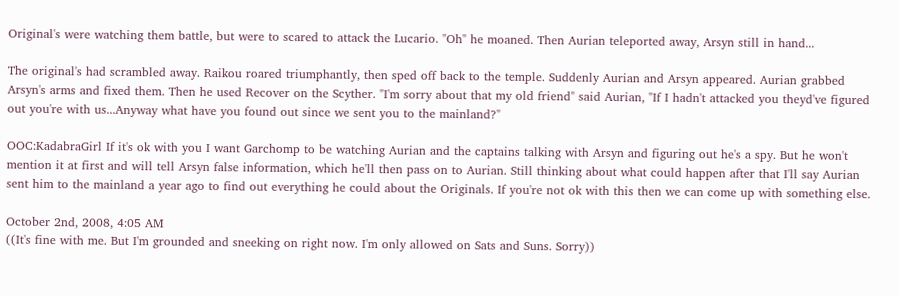Original's were watching them battle, but were to scared to attack the Lucario. "Oh" he moaned. Then Aurian teleported away, Arsyn still in hand...

The original's had scrambled away. Raikou roared triumphantly, then sped off back to the temple. Suddenly Aurian and Arsyn appeared. Aurian grabbed Arsyn's arms and fixed them. Then he used Recover on the Scyther. "I'm sorry about that my old friend" said Aurian, "If I hadn't attacked you theyd've figured out you're with us...Anyway what have you found out since we sent you to the mainland?"

OOC:KadabraGirl If it's ok with you I want Garchomp to be watching Aurian and the captains talking with Arsyn and figuring out he's a spy. But he won't mention it at first and will tell Arsyn false information, which he'll then pass on to Aurian. Still thinking about what could happen after that I'll say Aurian sent him to the mainland a year ago to find out everything he could about the Originals. If you're not ok with this then we can come up with something else.

October 2nd, 2008, 4:05 AM
((It's fine with me. But I'm grounded and sneeking on right now. I'm only allowed on Sats and Suns. Sorry))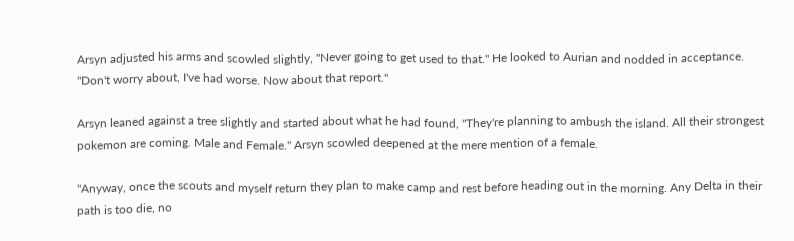Arsyn adjusted his arms and scowled slightly, "Never going to get used to that." He looked to Aurian and nodded in acceptance. "Don't worry about, I've had worse. Now about that report."

Arsyn leaned against a tree slightly and started about what he had found, "They're planning to ambush the island. All their strongest pokemon are coming. Male and Female." Arsyn scowled deepened at the mere mention of a female.

"Anyway, once the scouts and myself return they plan to make camp and rest before heading out in the morning. Any Delta in their path is too die, no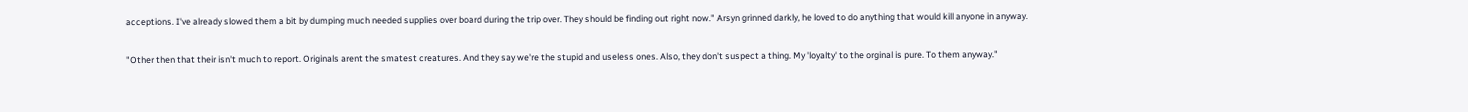acceptions. I've already slowed them a bit by dumping much needed supplies over board during the trip over. They should be finding out right now." Arsyn grinned darkly, he loved to do anything that would kill anyone in anyway.

"Other then that their isn't much to report. Originals arent the smatest creatures. And they say we're the stupid and useless ones. Also, they don't suspect a thing. My 'loyalty' to the orginal is pure. To them anyway."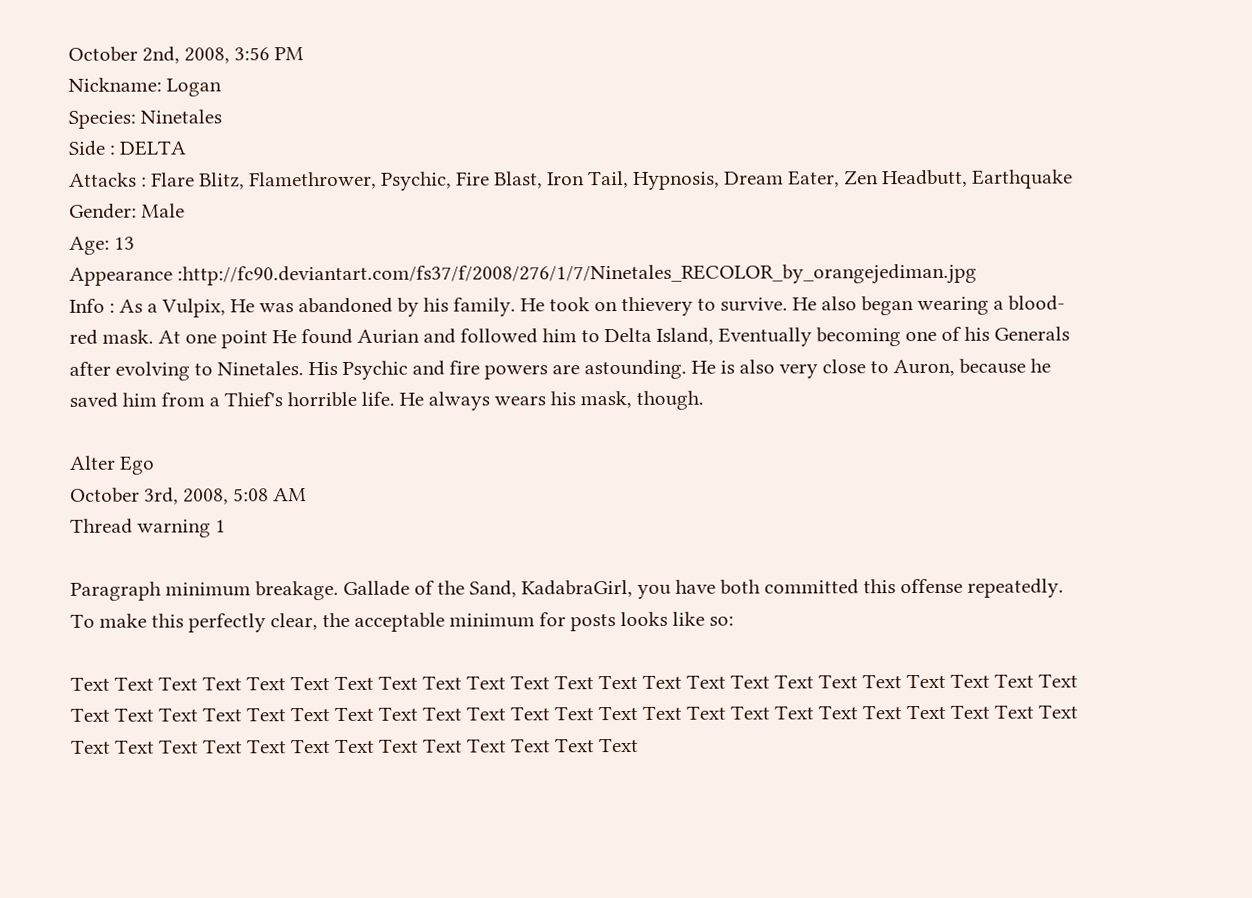October 2nd, 2008, 3:56 PM
Nickname: Logan
Species: Ninetales
Side : DELTA
Attacks : Flare Blitz, Flamethrower, Psychic, Fire Blast, Iron Tail, Hypnosis, Dream Eater, Zen Headbutt, Earthquake
Gender: Male
Age: 13
Appearance :http://fc90.deviantart.com/fs37/f/2008/276/1/7/Ninetales_RECOLOR_by_orangejediman.jpg
Info : As a Vulpix, He was abandoned by his family. He took on thievery to survive. He also began wearing a blood-red mask. At one point He found Aurian and followed him to Delta Island, Eventually becoming one of his Generals after evolving to Ninetales. His Psychic and fire powers are astounding. He is also very close to Auron, because he saved him from a Thief's horrible life. He always wears his mask, though.

Alter Ego
October 3rd, 2008, 5:08 AM
Thread warning 1

Paragraph minimum breakage. Gallade of the Sand, KadabraGirl, you have both committed this offense repeatedly. To make this perfectly clear, the acceptable minimum for posts looks like so:

Text Text Text Text Text Text Text Text Text Text Text Text Text Text Text Text Text Text Text Text Text Text Text Text Text Text Text Text Text Text Text Text Text Text Text Text Text Text Text Text Text Text Text Text Text Text Text Text Text Text Text Text Text Text Text Text Text Text Text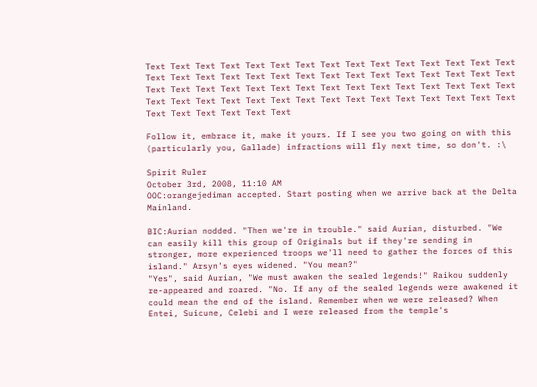Text Text Text Text Text Text Text Text Text Text Text Text Text Text Text Text Text Text Text Text Text Text Text Text Text Text Text Text Text Text Text Text Text Text Text Text Text Text Text Text Text Text Text Text Text Text Text Text Text Text Text Text Text Text Text Text Text Text Text Text Text Text Text Text Text Text

Follow it, embrace it, make it yours. If I see you two going on with this (particularly you, Gallade) infractions will fly next time, so don't. :\

Spirit Ruler
October 3rd, 2008, 11:10 AM
OOC:orangejediman accepted. Start posting when we arrive back at the Delta Mainland.

BIC:Aurian nodded. "Then we're in trouble." said Aurian, disturbed. "We can easily kill this group of Originals but if they're sending in stronger, more experienced troops we'll need to gather the forces of this island." Arsyn's eyes widened. "You mean?"
"Yes", said Aurian, "We must awaken the sealed legends!" Raikou suddenly re-appeared and roared. "No. If any of the sealed legends were awakened it could mean the end of the island. Remember when we were released? When Entei, Suicune, Celebi and I were released from the temple's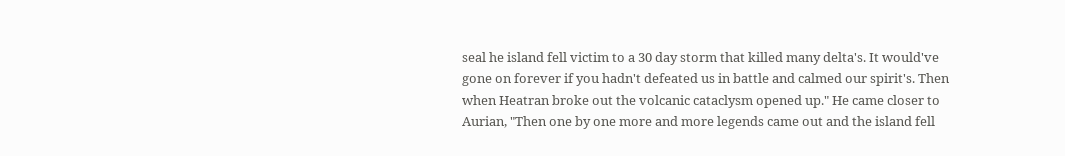seal he island fell victim to a 30 day storm that killed many delta's. It would've gone on forever if you hadn't defeated us in battle and calmed our spirit's. Then when Heatran broke out the volcanic cataclysm opened up." He came closer to Aurian, "Then one by one more and more legends came out and the island fell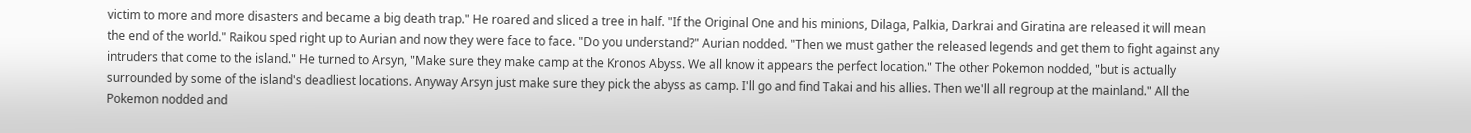victim to more and more disasters and became a big death trap." He roared and sliced a tree in half. "If the Original One and his minions, Dilaga, Palkia, Darkrai and Giratina are released it will mean the end of the world." Raikou sped right up to Aurian and now they were face to face. "Do you understand?" Aurian nodded. "Then we must gather the released legends and get them to fight against any intruders that come to the island." He turned to Arsyn, "Make sure they make camp at the Kronos Abyss. We all know it appears the perfect location." The other Pokemon nodded, "but is actually surrounded by some of the island's deadliest locations. Anyway Arsyn just make sure they pick the abyss as camp. I'll go and find Takai and his allies. Then we'll all regroup at the mainland." All the Pokemon nodded and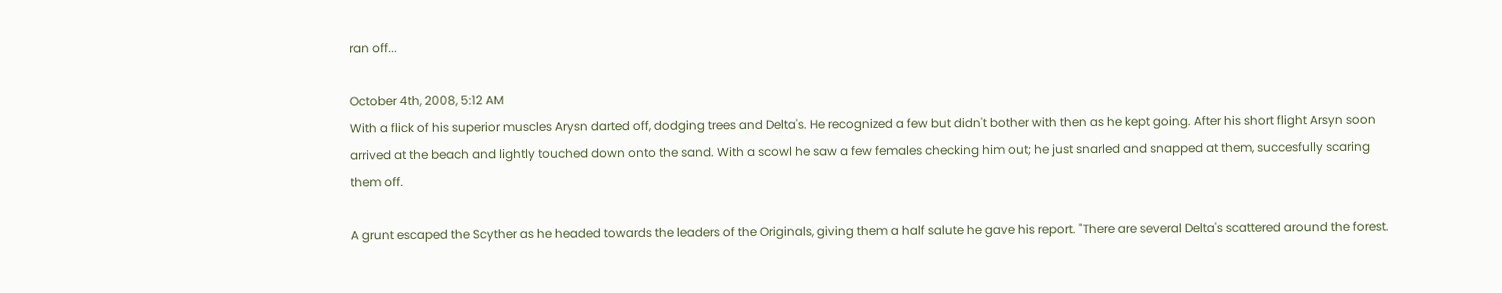ran off...

October 4th, 2008, 5:12 AM
With a flick of his superior muscles Arysn darted off, dodging trees and Delta's. He recognized a few but didn't bother with then as he kept going. After his short flight Arsyn soon arrived at the beach and lightly touched down onto the sand. With a scowl he saw a few females checking him out; he just snarled and snapped at them, succesfully scaring them off.

A grunt escaped the Scyther as he headed towards the leaders of the Originals, giving them a half salute he gave his report. "There are several Delta's scattered around the forest.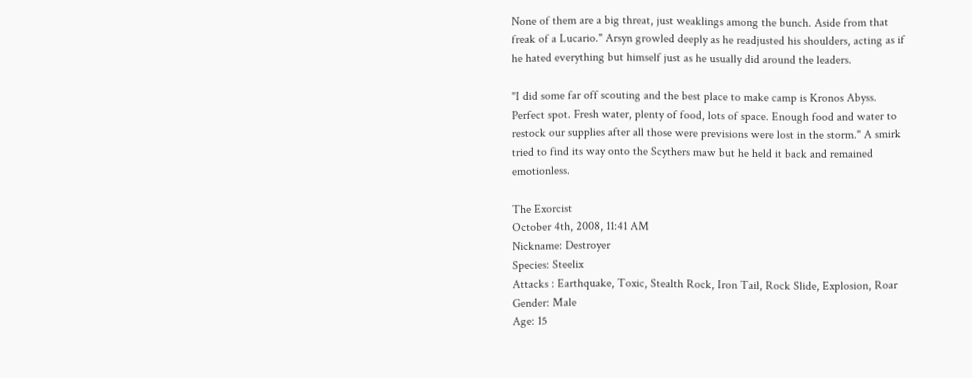None of them are a big threat, just weaklings among the bunch. Aside from that freak of a Lucario." Arsyn growled deeply as he readjusted his shoulders, acting as if he hated everything but himself just as he usually did around the leaders.

"I did some far off scouting and the best place to make camp is Kronos Abyss. Perfect spot. Fresh water, plenty of food, lots of space. Enough food and water to restock our supplies after all those were previsions were lost in the storm." A smirk tried to find its way onto the Scythers maw but he held it back and remained emotionless.

The Exorcist
October 4th, 2008, 11:41 AM
Nickname: Destroyer
Species: Steelix
Attacks : Earthquake, Toxic, Stealth Rock, Iron Tail, Rock Slide, Explosion, Roar
Gender: Male
Age: 15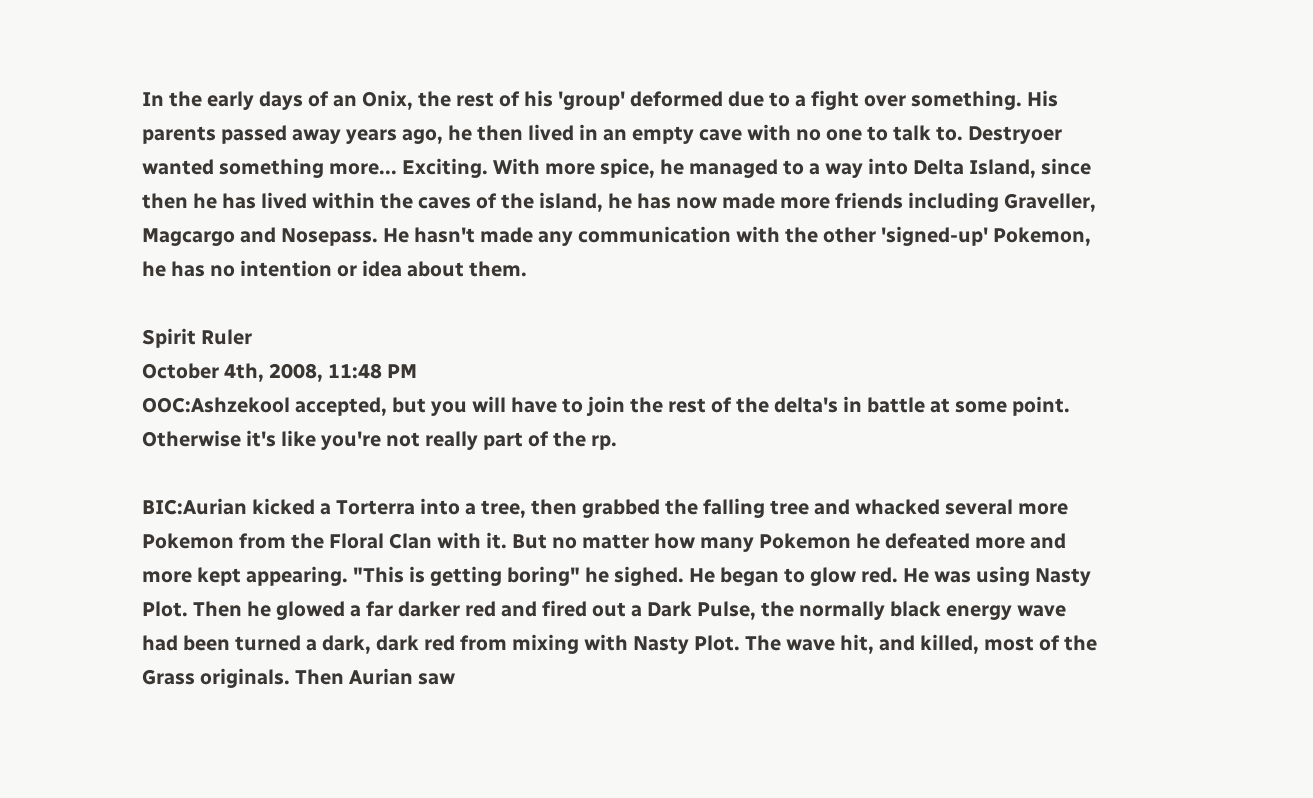In the early days of an Onix, the rest of his 'group' deformed due to a fight over something. His parents passed away years ago, he then lived in an empty cave with no one to talk to. Destryoer wanted something more... Exciting. With more spice, he managed to a way into Delta Island, since then he has lived within the caves of the island, he has now made more friends including Graveller, Magcargo and Nosepass. He hasn't made any communication with the other 'signed-up' Pokemon, he has no intention or idea about them.

Spirit Ruler
October 4th, 2008, 11:48 PM
OOC:Ashzekool accepted, but you will have to join the rest of the delta's in battle at some point. Otherwise it's like you're not really part of the rp.

BIC:Aurian kicked a Torterra into a tree, then grabbed the falling tree and whacked several more Pokemon from the Floral Clan with it. But no matter how many Pokemon he defeated more and more kept appearing. "This is getting boring" he sighed. He began to glow red. He was using Nasty Plot. Then he glowed a far darker red and fired out a Dark Pulse, the normally black energy wave had been turned a dark, dark red from mixing with Nasty Plot. The wave hit, and killed, most of the Grass originals. Then Aurian saw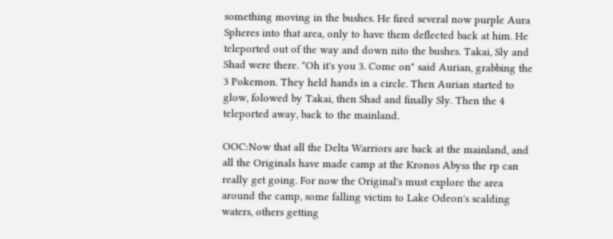something moving in the bushes. He fired several now purple Aura Spheres into that area, only to have them deflected back at him. He teleported out of the way and down nito the bushes. Takai, Sly and Shad were there. "Oh it's you 3. Come on" said Aurian, grabbing the 3 Pokemon. They held hands in a circle. Then Aurian started to glow, folowed by Takai, then Shad and finally Sly. Then the 4 teleported away, back to the mainland.

OOC:Now that all the Delta Warriors are back at the mainland, and all the Originals have made camp at the Kronos Abyss the rp can really get going. For now the Original's must explore the area around the camp, some falling victim to Lake Odeon's scalding waters, others getting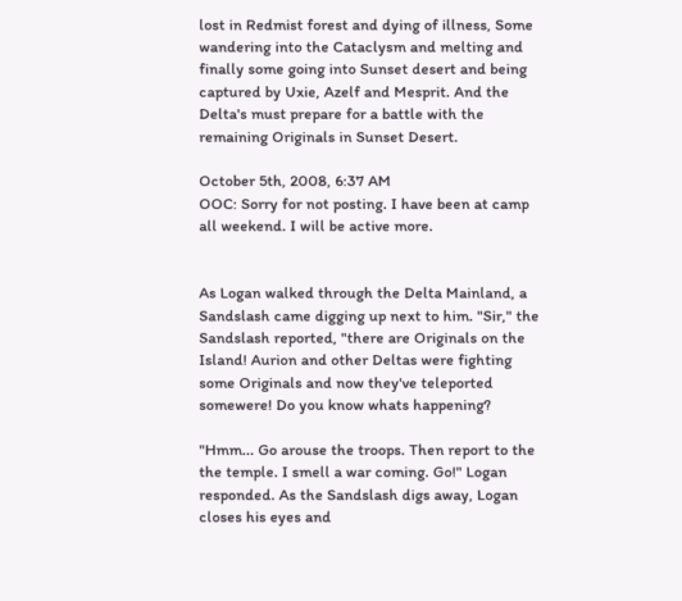lost in Redmist forest and dying of illness, Some wandering into the Cataclysm and melting and finally some going into Sunset desert and being captured by Uxie, Azelf and Mesprit. And the Delta's must prepare for a battle with the remaining Originals in Sunset Desert.

October 5th, 2008, 6:37 AM
OOC: Sorry for not posting. I have been at camp all weekend. I will be active more.


As Logan walked through the Delta Mainland, a Sandslash came digging up next to him. "Sir," the Sandslash reported, "there are Originals on the Island! Aurion and other Deltas were fighting some Originals and now they've teleported somewere! Do you know whats happening?

"Hmm... Go arouse the troops. Then report to the the temple. I smell a war coming. Go!" Logan responded. As the Sandslash digs away, Logan closes his eyes and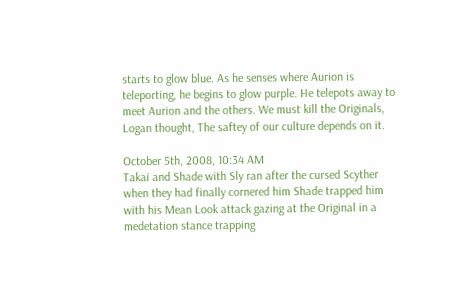starts to glow blue. As he senses where Aurion is teleporting, he begins to glow purple. He telepots away to meet Aurion and the others. We must kill the Originals, Logan thought, The saftey of our culture depends on it.

October 5th, 2008, 10:34 AM
Takai and Shade with Sly ran after the cursed Scyther when they had finally cornered him Shade trapped him with his Mean Look attack gazing at the Original in a medetation stance trapping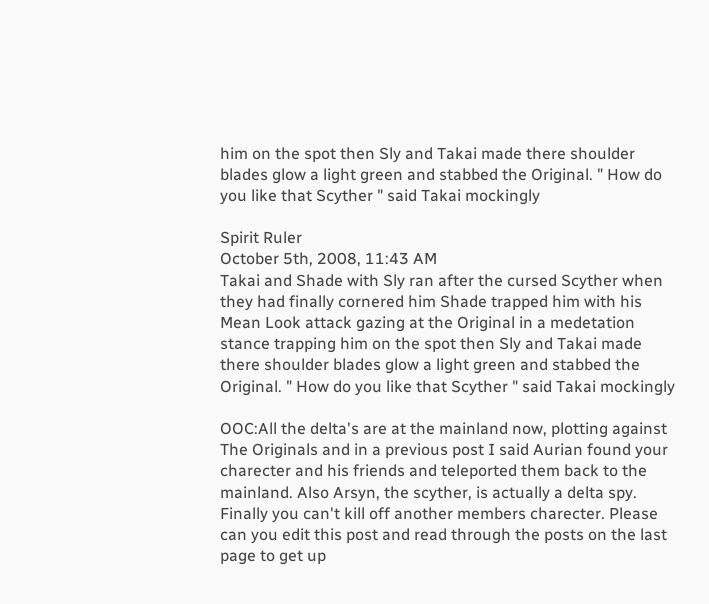him on the spot then Sly and Takai made there shoulder blades glow a light green and stabbed the Original. " How do you like that Scyther " said Takai mockingly

Spirit Ruler
October 5th, 2008, 11:43 AM
Takai and Shade with Sly ran after the cursed Scyther when they had finally cornered him Shade trapped him with his Mean Look attack gazing at the Original in a medetation stance trapping him on the spot then Sly and Takai made there shoulder blades glow a light green and stabbed the Original. " How do you like that Scyther " said Takai mockingly

OOC:All the delta's are at the mainland now, plotting against The Originals and in a previous post I said Aurian found your charecter and his friends and teleported them back to the mainland. Also Arsyn, the scyther, is actually a delta spy. Finally you can't kill off another members charecter. Please can you edit this post and read through the posts on the last page to get up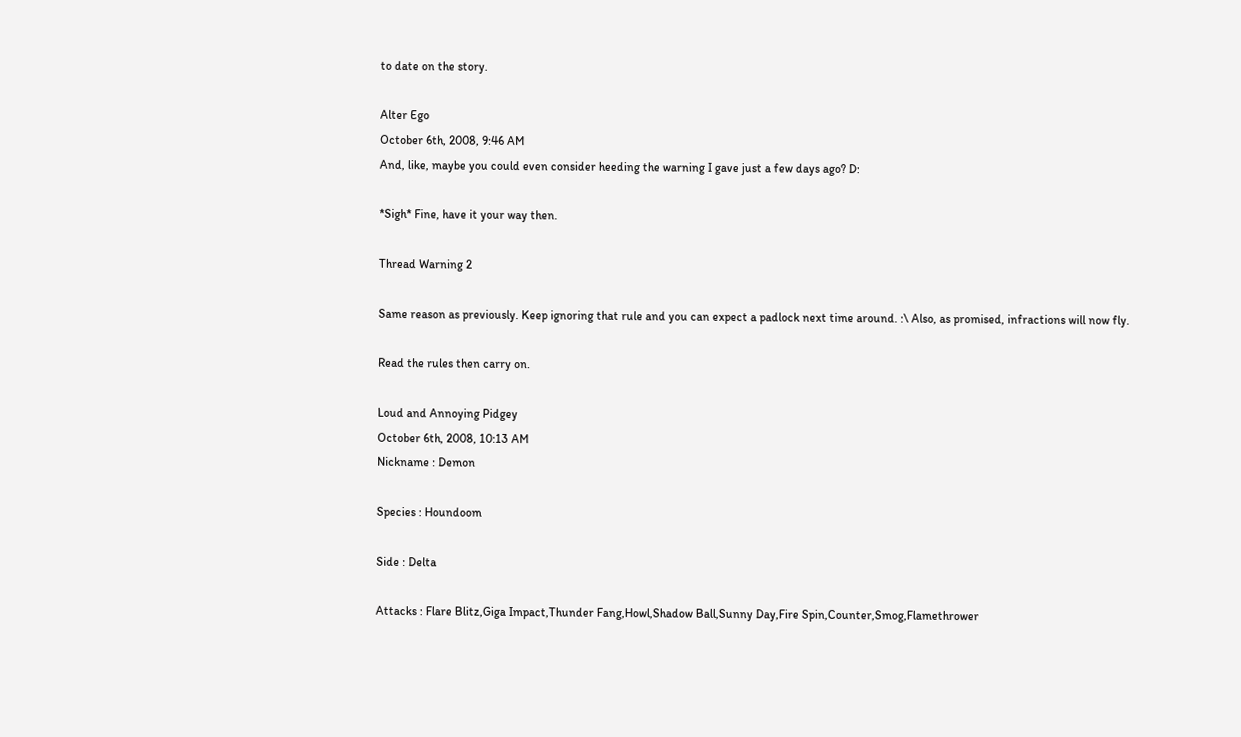to date on the story.

Alter Ego
October 6th, 2008, 9:46 AM
And, like, maybe you could even consider heeding the warning I gave just a few days ago? D:

*Sigh* Fine, have it your way then.

Thread Warning 2

Same reason as previously. Keep ignoring that rule and you can expect a padlock next time around. :\ Also, as promised, infractions will now fly.

Read the rules then carry on.

Loud and Annoying Pidgey
October 6th, 2008, 10:13 AM
Nickname : Demon

Species : Houndoom

Side : Delta

Attacks : Flare Blitz,Giga Impact,Thunder Fang,Howl,Shadow Ball,Sunny Day,Fire Spin,Counter,Smog,Flamethrower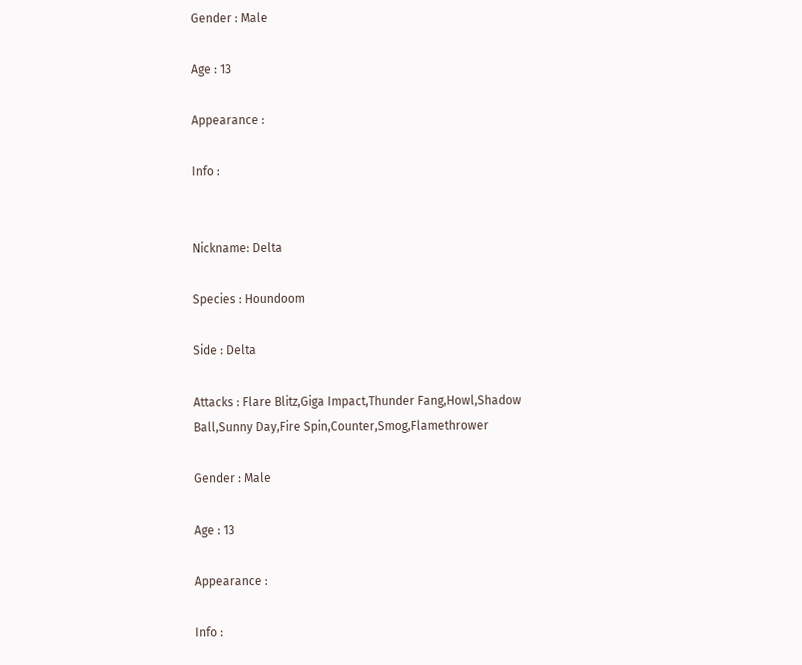Gender : Male

Age : 13

Appearance :

Info :


Nickname: Delta

Species : Houndoom

Side : Delta

Attacks : Flare Blitz,Giga Impact,Thunder Fang,Howl,Shadow Ball,Sunny Day,Fire Spin,Counter,Smog,Flamethrower

Gender : Male

Age : 13

Appearance :

Info :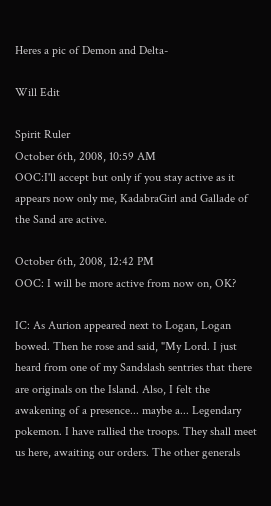Heres a pic of Demon and Delta-

Will Edit

Spirit Ruler
October 6th, 2008, 10:59 AM
OOC:I'll accept but only if you stay active as it appears now only me, KadabraGirl and Gallade of the Sand are active.

October 6th, 2008, 12:42 PM
OOC: I will be more active from now on, OK?

IC: As Aurion appeared next to Logan, Logan bowed. Then he rose and said, "My Lord. I just heard from one of my Sandslash sentries that there are originals on the Island. Also, I felt the awakening of a presence... maybe a... Legendary pokemon. I have rallied the troops. They shall meet us here, awaiting our orders. The other generals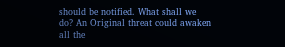should be notified. What shall we do? An Original threat could awaken all the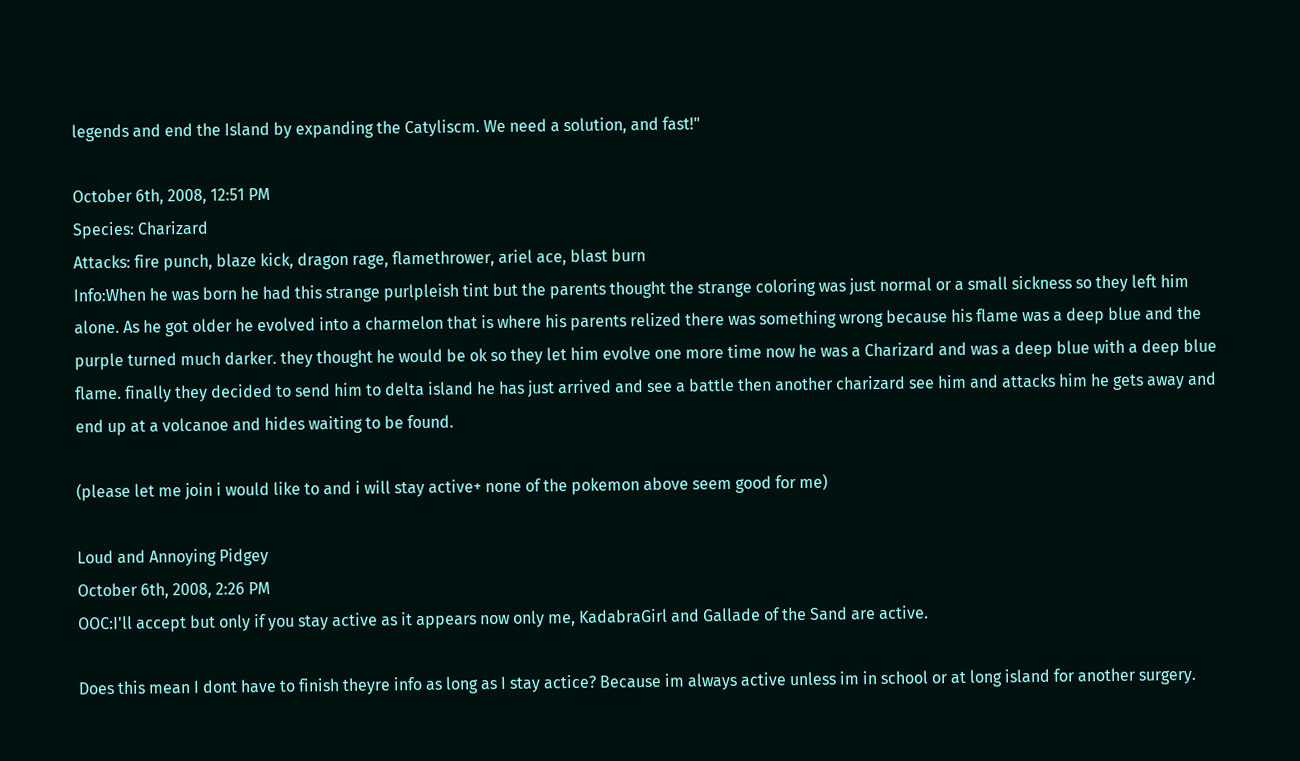legends and end the Island by expanding the Catyliscm. We need a solution, and fast!"

October 6th, 2008, 12:51 PM
Species: Charizard
Attacks: fire punch, blaze kick, dragon rage, flamethrower, ariel ace, blast burn
Info:When he was born he had this strange purlpleish tint but the parents thought the strange coloring was just normal or a small sickness so they left him alone. As he got older he evolved into a charmelon that is where his parents relized there was something wrong because his flame was a deep blue and the purple turned much darker. they thought he would be ok so they let him evolve one more time now he was a Charizard and was a deep blue with a deep blue flame. finally they decided to send him to delta island he has just arrived and see a battle then another charizard see him and attacks him he gets away and end up at a volcanoe and hides waiting to be found.

(please let me join i would like to and i will stay active+ none of the pokemon above seem good for me)

Loud and Annoying Pidgey
October 6th, 2008, 2:26 PM
OOC:I'll accept but only if you stay active as it appears now only me, KadabraGirl and Gallade of the Sand are active.

Does this mean I dont have to finish theyre info as long as I stay actice? Because im always active unless im in school or at long island for another surgery.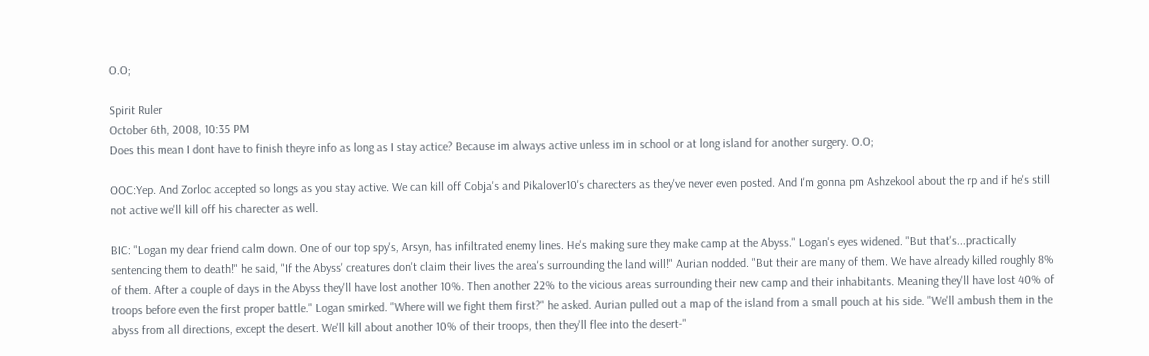O.O;

Spirit Ruler
October 6th, 2008, 10:35 PM
Does this mean I dont have to finish theyre info as long as I stay actice? Because im always active unless im in school or at long island for another surgery. O.O;

OOC:Yep. And Zorloc accepted so longs as you stay active. We can kill off Cobja's and Pikalover10's charecters as they've never even posted. And I'm gonna pm Ashzekool about the rp and if he's still not active we'll kill off his charecter as well.

BIC: "Logan my dear friend calm down. One of our top spy's, Arsyn, has infiltrated enemy lines. He's making sure they make camp at the Abyss." Logan's eyes widened. "But that's...practically sentencing them to death!" he said, "If the Abyss' creatures don't claim their lives the area's surrounding the land will!" Aurian nodded. "But their are many of them. We have already killed roughly 8% of them. After a couple of days in the Abyss they'll have lost another 10%. Then another 22% to the vicious areas surrounding their new camp and their inhabitants. Meaning they'll have lost 40% of troops before even the first proper battle." Logan smirked. "Where will we fight them first?" he asked. Aurian pulled out a map of the island from a small pouch at his side. "We'll ambush them in the abyss from all directions, except the desert. We'll kill about another 10% of their troops, then they'll flee into the desert-"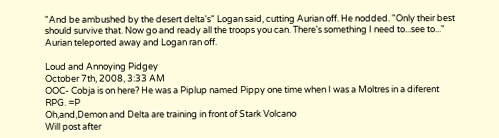"And be ambushed by the desert delta's" Logan said, cutting Aurian off. He nodded. "Only their best should survive that. Now go and ready all the troops you can. There's something I need to...see to..." Aurian teleported away and Logan ran off.

Loud and Annoying Pidgey
October 7th, 2008, 3:33 AM
OOC- Cobja is on here? He was a Piplup named Pippy one time when I was a Moltres in a diferent RPG. =P
Oh,and,Demon and Delta are training in front of Stark Volcano
Will post after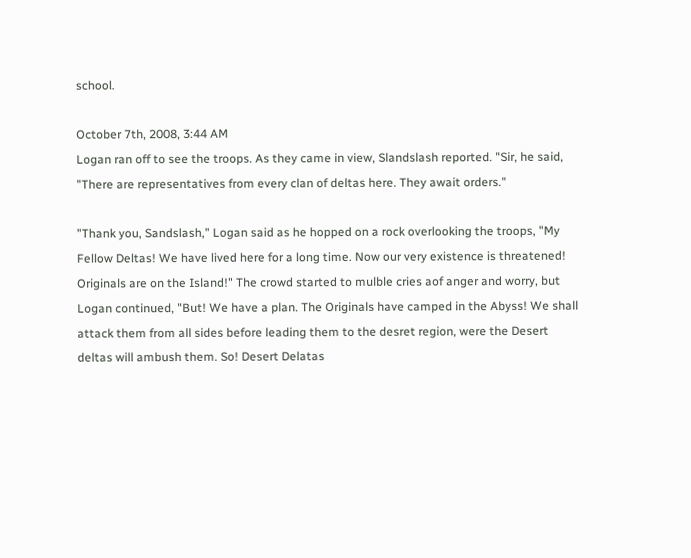school.

October 7th, 2008, 3:44 AM
Logan ran off to see the troops. As they came in view, Slandslash reported. "Sir, he said, "There are representatives from every clan of deltas here. They await orders."

"Thank you, Sandslash," Logan said as he hopped on a rock overlooking the troops, "My Fellow Deltas! We have lived here for a long time. Now our very existence is threatened! Originals are on the Island!" The crowd started to mulble cries aof anger and worry, but Logan continued, "But! We have a plan. The Originals have camped in the Abyss! We shall attack them from all sides before leading them to the desret region, were the Desert deltas will ambush them. So! Desert Delatas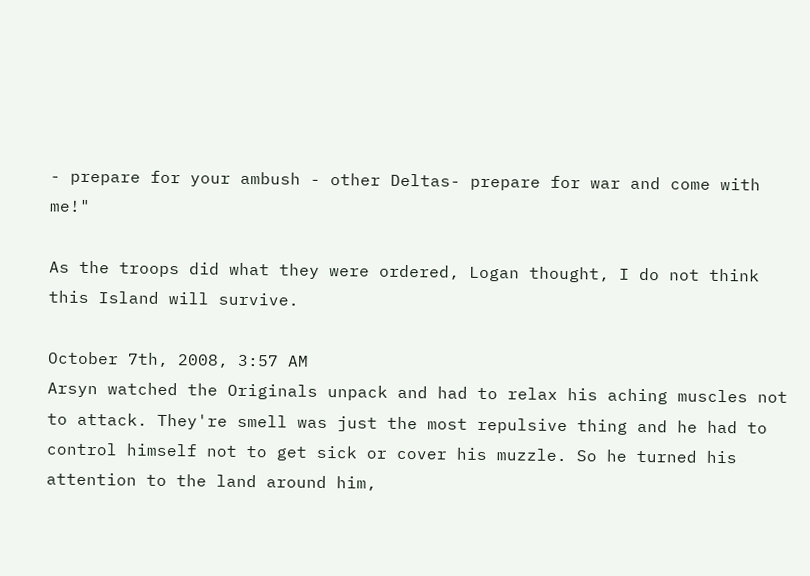- prepare for your ambush - other Deltas- prepare for war and come with me!"

As the troops did what they were ordered, Logan thought, I do not think this Island will survive.

October 7th, 2008, 3:57 AM
Arsyn watched the Originals unpack and had to relax his aching muscles not to attack. They're smell was just the most repulsive thing and he had to control himself not to get sick or cover his muzzle. So he turned his attention to the land around him,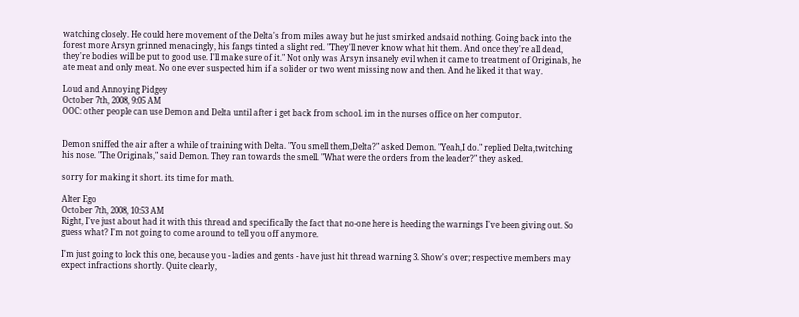watching closely. He could here movement of the Delta's from miles away but he just smirked andsaid nothing. Going back into the forest more Arsyn grinned menacingly, his fangs tinted a slight red. "They'll never know what hit them. And once they're all dead, they're bodies will be put to good use. I'll make sure of it." Not only was Arsyn insanely evil when it came to treatment of Originals, he ate meat and only meat. No one ever suspected him if a solider or two went missing now and then. And he liked it that way.

Loud and Annoying Pidgey
October 7th, 2008, 9:05 AM
OOC: other people can use Demon and Delta until after i get back from school. im in the nurses office on her computor.


Demon sniffed the air after a while of training with Delta. "You smell them,Delta?" asked Demon. "Yeah,I do." replied Delta,twitching his nose. "The Originals," said Demon. They ran towards the smell. "What were the orders from the leader?" they asked.

sorry for making it short. its time for math.

Alter Ego
October 7th, 2008, 10:53 AM
Right, I've just about had it with this thread and specifically the fact that no-one here is heeding the warnings I've been giving out. So guess what? I'm not going to come around to tell you off anymore.

I'm just going to lock this one, because you - ladies and gents - have just hit thread warning 3. Show's over; respective members may expect infractions shortly. Quite clearly,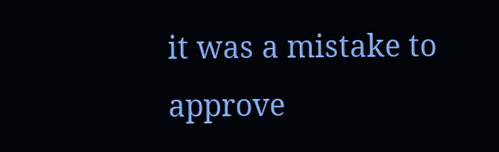it was a mistake to approve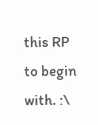this RP to begin with. :\